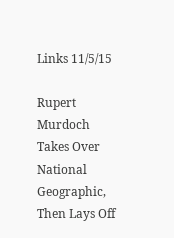Links 11/5/15

Rupert Murdoch Takes Over National Geographic, Then Lays Off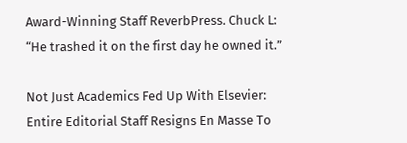Award-Winning Staff ReverbPress. Chuck L: “He trashed it on the first day he owned it.”

Not Just Academics Fed Up With Elsevier: Entire Editorial Staff Resigns En Masse To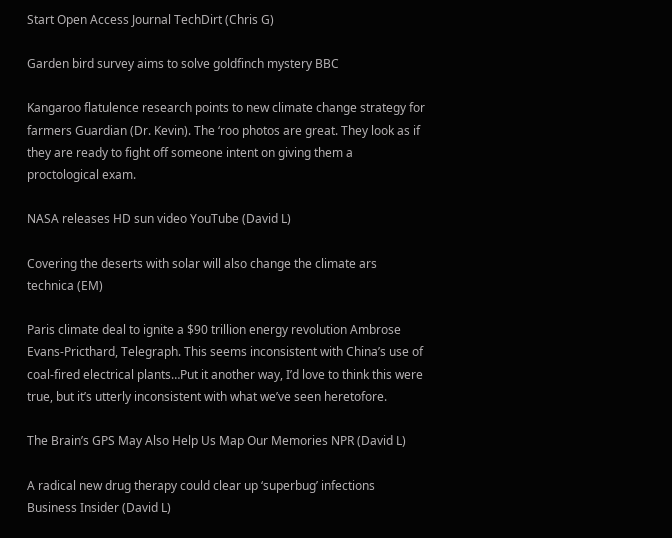Start Open Access Journal TechDirt (Chris G)

Garden bird survey aims to solve goldfinch mystery BBC

Kangaroo flatulence research points to new climate change strategy for farmers Guardian (Dr. Kevin). The ‘roo photos are great. They look as if they are ready to fight off someone intent on giving them a proctological exam.

NASA releases HD sun video YouTube (David L)

Covering the deserts with solar will also change the climate ars technica (EM)

Paris climate deal to ignite a $90 trillion energy revolution Ambrose Evans-Pricthard, Telegraph. This seems inconsistent with China’s use of coal-fired electrical plants…Put it another way, I’d love to think this were true, but it’s utterly inconsistent with what we’ve seen heretofore.

The Brain’s GPS May Also Help Us Map Our Memories NPR (David L)

A radical new drug therapy could clear up ‘superbug’ infections Business Insider (David L)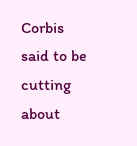Corbis said to be cutting about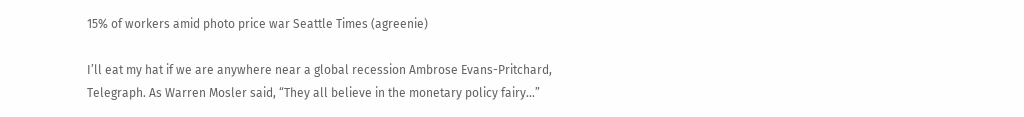15% of workers amid photo price war Seattle Times (agreenie)

I’ll eat my hat if we are anywhere near a global recession Ambrose Evans-Pritchard, Telegraph. As Warren Mosler said, “They all believe in the monetary policy fairy…”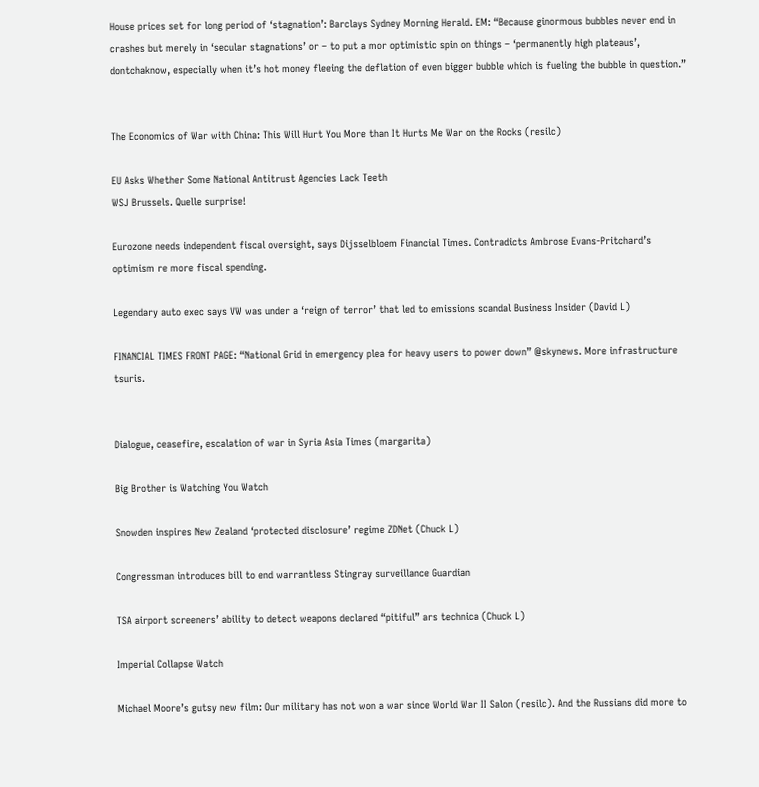House prices set for long period of ‘stagnation’: Barclays Sydney Morning Herald. EM: “Because ginormous bubbles never end in crashes but merely in ‘secular stagnations’ or – to put a mor optimistic spin on things – ‘permanently high plateaus’, dontchaknow, especially when it’s hot money fleeing the deflation of even bigger bubble which is fueling the bubble in question.”


The Economics of War with China: This Will Hurt You More than It Hurts Me War on the Rocks (resilc)

EU Asks Whether Some National Antitrust Agencies Lack Teeth
WSJ Brussels. Quelle surprise!

Eurozone needs independent fiscal oversight, says Dijsselbloem Financial Times. Contradicts Ambrose Evans-Pritchard’s optimism re more fiscal spending.

Legendary auto exec says VW was under a ‘reign of terror’ that led to emissions scandal Business Insider (David L)

FINANCIAL TIMES FRONT PAGE: “National Grid in emergency plea for heavy users to power down” @skynews. More infrastructure tsuris.


Dialogue, ceasefire, escalation of war in Syria Asia Times (margarita)

Big Brother is Watching You Watch

Snowden inspires New Zealand ‘protected disclosure’ regime ZDNet (Chuck L)

Congressman introduces bill to end warrantless Stingray surveillance Guardian

TSA airport screeners’ ability to detect weapons declared “pitiful” ars technica (Chuck L)

Imperial Collapse Watch

Michael Moore’s gutsy new film: Our military has not won a war since World War II Salon (resilc). And the Russians did more to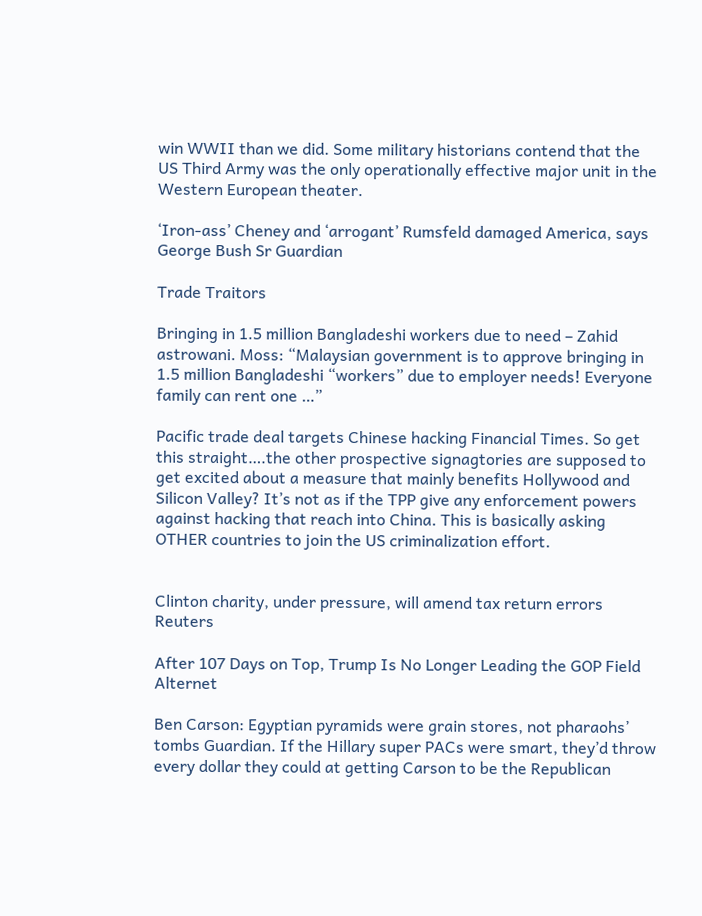win WWII than we did. Some military historians contend that the US Third Army was the only operationally effective major unit in the Western European theater.

‘Iron-ass’ Cheney and ‘arrogant’ Rumsfeld damaged America, says George Bush Sr Guardian

Trade Traitors

Bringing in 1.5 million Bangladeshi workers due to need – Zahid astrowani. Moss: “Malaysian government is to approve bringing in 1.5 million Bangladeshi “workers” due to employer needs! Everyone family can rent one …”

Pacific trade deal targets Chinese hacking Financial Times. So get this straight….the other prospective signagtories are supposed to get excited about a measure that mainly benefits Hollywood and Silicon Valley? It’s not as if the TPP give any enforcement powers against hacking that reach into China. This is basically asking OTHER countries to join the US criminalization effort.


Clinton charity, under pressure, will amend tax return errors Reuters

After 107 Days on Top, Trump Is No Longer Leading the GOP Field Alternet

Ben Carson: Egyptian pyramids were grain stores, not pharaohs’ tombs Guardian. If the Hillary super PACs were smart, they’d throw every dollar they could at getting Carson to be the Republican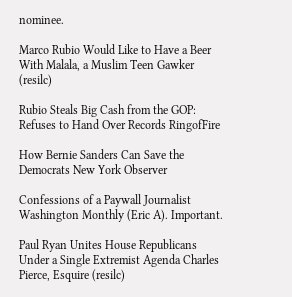nominee.

Marco Rubio Would Like to Have a Beer With Malala, a Muslim Teen Gawker (resilc)

Rubio Steals Big Cash from the GOP: Refuses to Hand Over Records RingofFire

How Bernie Sanders Can Save the Democrats New York Observer

Confessions of a Paywall Journalist Washington Monthly (Eric A). Important.

Paul Ryan Unites House Republicans Under a Single Extremist Agenda Charles Pierce, Esquire (resilc)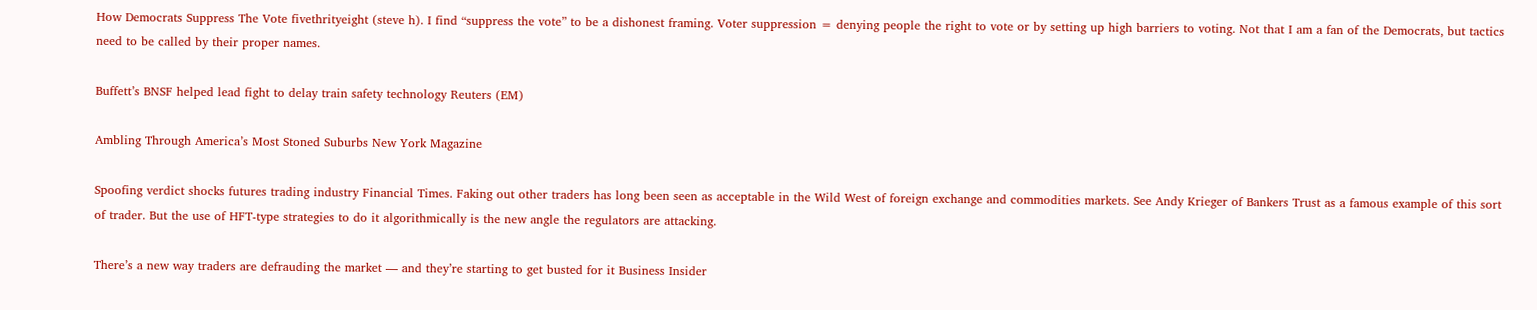How Democrats Suppress The Vote fivethrityeight (steve h). I find “suppress the vote” to be a dishonest framing. Voter suppression = denying people the right to vote or by setting up high barriers to voting. Not that I am a fan of the Democrats, but tactics need to be called by their proper names.

Buffett’s BNSF helped lead fight to delay train safety technology Reuters (EM)

Ambling Through America’s Most Stoned Suburbs New York Magazine

Spoofing verdict shocks futures trading industry Financial Times. Faking out other traders has long been seen as acceptable in the Wild West of foreign exchange and commodities markets. See Andy Krieger of Bankers Trust as a famous example of this sort of trader. But the use of HFT-type strategies to do it algorithmically is the new angle the regulators are attacking.

There’s a new way traders are defrauding the market — and they’re starting to get busted for it Business Insider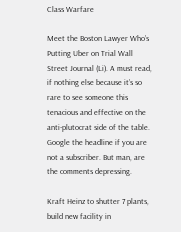Class Warfare

Meet the Boston Lawyer Who’s Putting Uber on Trial Wall Street Journal (Li). A must read, if nothing else because it’s so rare to see someone this tenacious and effective on the anti-plutocrat side of the table. Google the headline if you are not a subscriber. But man, are the comments depressing.

Kraft Heinz to shutter 7 plants, build new facility in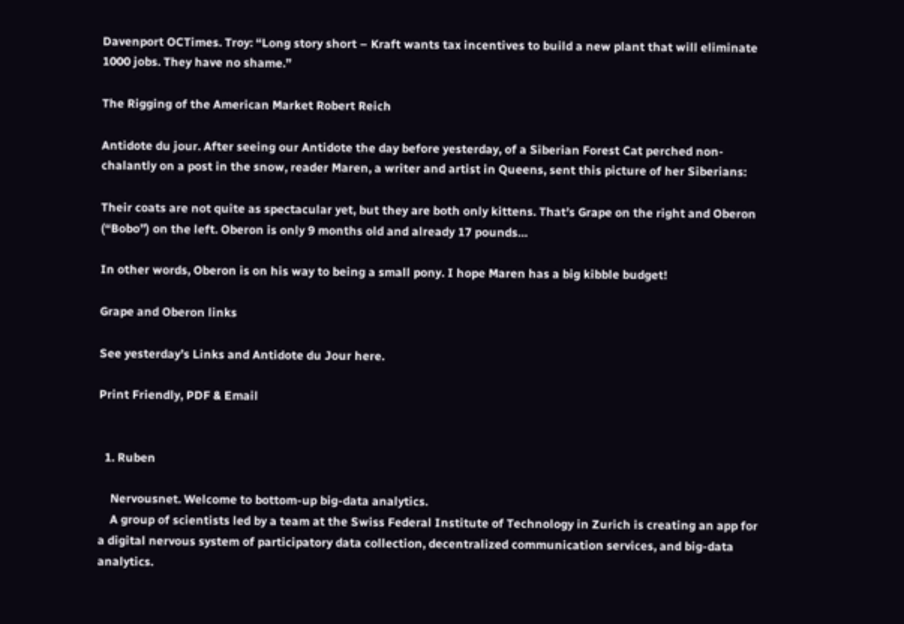Davenport OCTimes. Troy: “Long story short – Kraft wants tax incentives to build a new plant that will eliminate 1000 jobs. They have no shame.”

The Rigging of the American Market Robert Reich

Antidote du jour. After seeing our Antidote the day before yesterday, of a Siberian Forest Cat perched non-chalantly on a post in the snow, reader Maren, a writer and artist in Queens, sent this picture of her Siberians:

Their coats are not quite as spectacular yet, but they are both only kittens. That’s Grape on the right and Oberon (“Bobo”) on the left. Oberon is only 9 months old and already 17 pounds…

In other words, Oberon is on his way to being a small pony. I hope Maren has a big kibble budget!

Grape and Oberon links

See yesterday’s Links and Antidote du Jour here.

Print Friendly, PDF & Email


  1. Ruben

    Nervousnet. Welcome to bottom-up big-data analytics.
    A group of scientists led by a team at the Swiss Federal Institute of Technology in Zurich is creating an app for a digital nervous system of participatory data collection, decentralized communication services, and big-data analytics.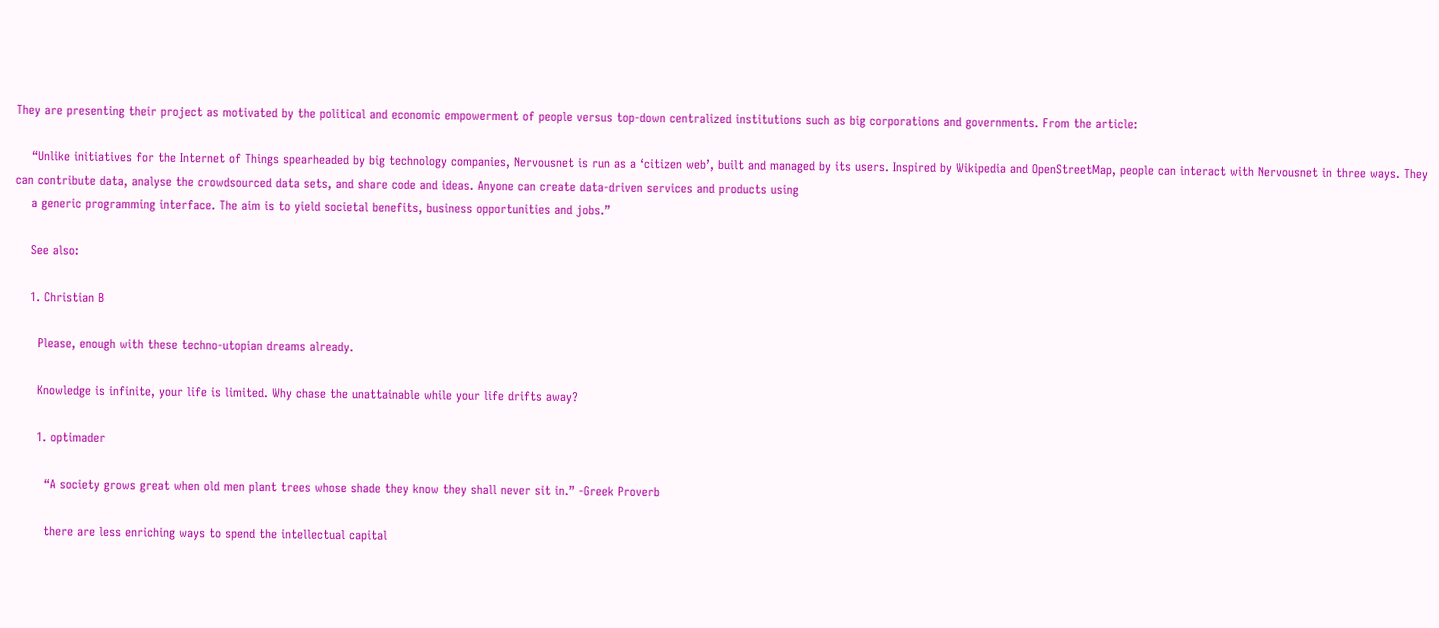They are presenting their project as motivated by the political and economic empowerment of people versus top-down centralized institutions such as big corporations and governments. From the article:

    “Unlike initiatives for the Internet of Things spearheaded by big technology companies, Nervousnet is run as a ‘citizen web’, built and managed by its users. Inspired by Wikipedia and OpenStreetMap, people can interact with Nervousnet in three ways. They can contribute data, analyse the crowdsourced data sets, and share code and ideas. Anyone can create data-driven services and products using
    a generic programming interface. The aim is to yield societal benefits, business opportunities and jobs.”

    See also:

    1. Christian B

      Please, enough with these techno-utopian dreams already.

      Knowledge is infinite, your life is limited. Why chase the unattainable while your life drifts away?

      1. optimader

        “A society grows great when old men plant trees whose shade they know they shall never sit in.” -Greek Proverb

        there are less enriching ways to spend the intellectual capital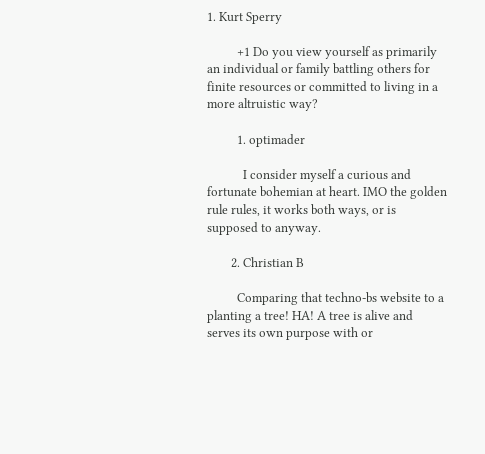1. Kurt Sperry

          +1 Do you view yourself as primarily an individual or family battling others for finite resources or committed to living in a more altruistic way?

          1. optimader

            I consider myself a curious and fortunate bohemian at heart. IMO the golden rule rules, it works both ways, or is supposed to anyway.

        2. Christian B

          Comparing that techno-bs website to a planting a tree! HA! A tree is alive and serves its own purpose with or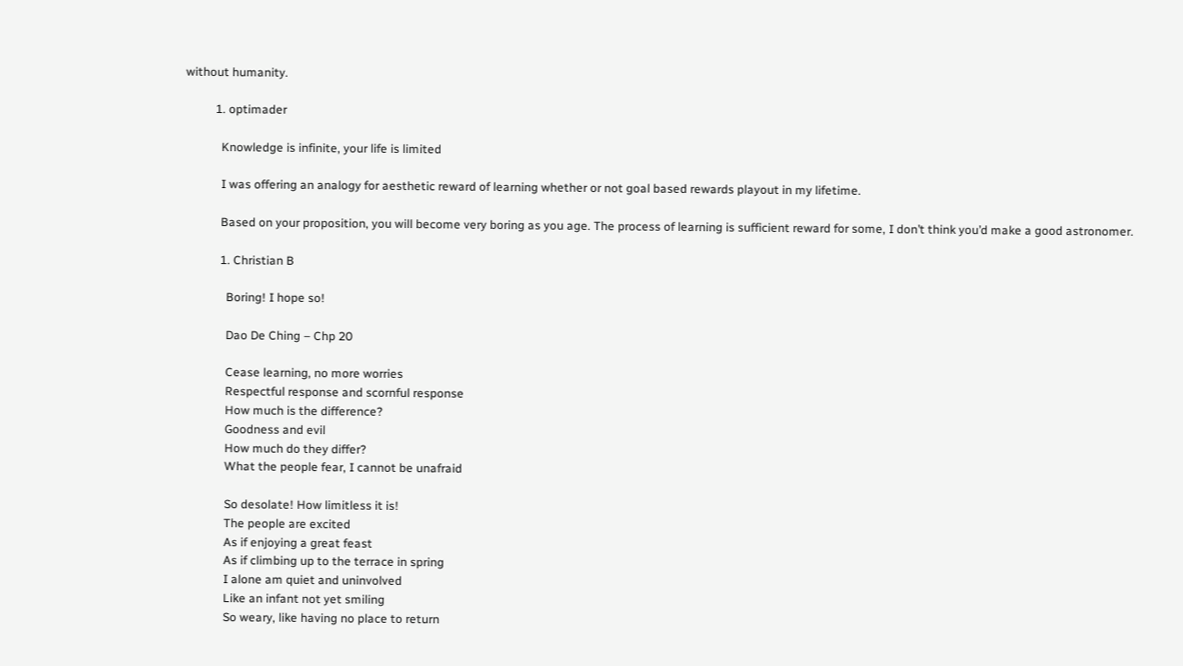without humanity.

          1. optimader

            Knowledge is infinite, your life is limited

            I was offering an analogy for aesthetic reward of learning whether or not goal based rewards playout in my lifetime.

            Based on your proposition, you will become very boring as you age. The process of learning is sufficient reward for some, I don’t think you’d make a good astronomer.

            1. Christian B

              Boring! I hope so!

              Dao De Ching – Chp 20

              Cease learning, no more worries
              Respectful response and scornful response
              How much is the difference?
              Goodness and evil
              How much do they differ?
              What the people fear, I cannot be unafraid

              So desolate! How limitless it is!
              The people are excited
              As if enjoying a great feast
              As if climbing up to the terrace in spring
              I alone am quiet and uninvolved
              Like an infant not yet smiling
              So weary, like having no place to return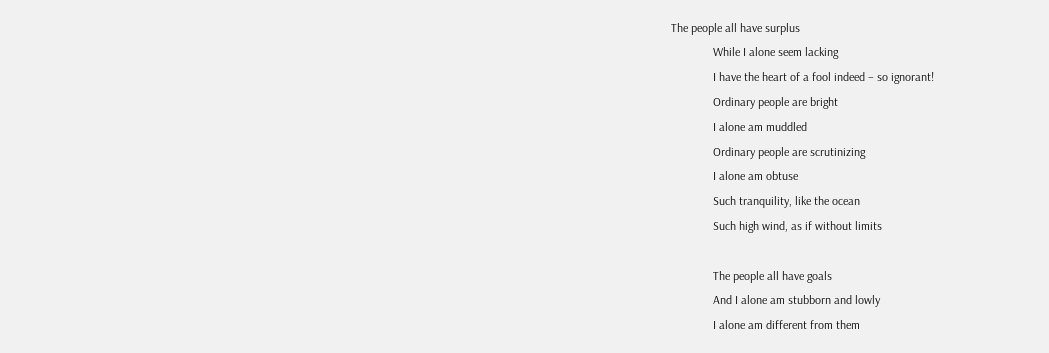The people all have surplus
              While I alone seem lacking
              I have the heart of a fool indeed – so ignorant!
              Ordinary people are bright
              I alone am muddled
              Ordinary people are scrutinizing
              I alone am obtuse
              Such tranquility, like the ocean
              Such high wind, as if without limits

              The people all have goals
              And I alone am stubborn and lowly
              I alone am different from them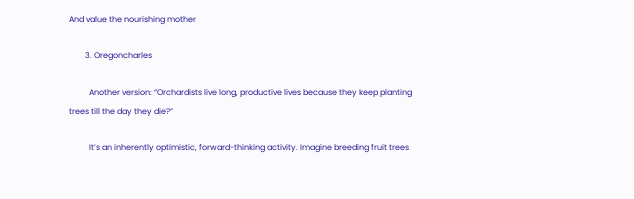And value the nourishing mother

        3. Oregoncharles

          Another version: “Orchardists live long, productive lives because they keep planting trees till the day they die?”

          It’s an inherently optimistic, forward-thinking activity. Imagine breeding fruit trees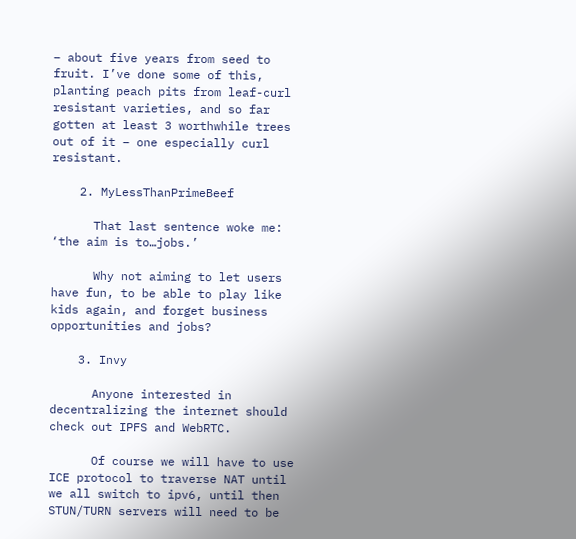– about five years from seed to fruit. I’ve done some of this, planting peach pits from leaf-curl resistant varieties, and so far gotten at least 3 worthwhile trees out of it – one especially curl resistant.

    2. MyLessThanPrimeBeef

      That last sentence woke me: ‘the aim is to…jobs.’

      Why not aiming to let users have fun, to be able to play like kids again, and forget business opportunities and jobs?

    3. Invy

      Anyone interested in decentralizing the internet should check out IPFS and WebRTC.

      Of course we will have to use ICE protocol to traverse NAT until we all switch to ipv6, until then STUN/TURN servers will need to be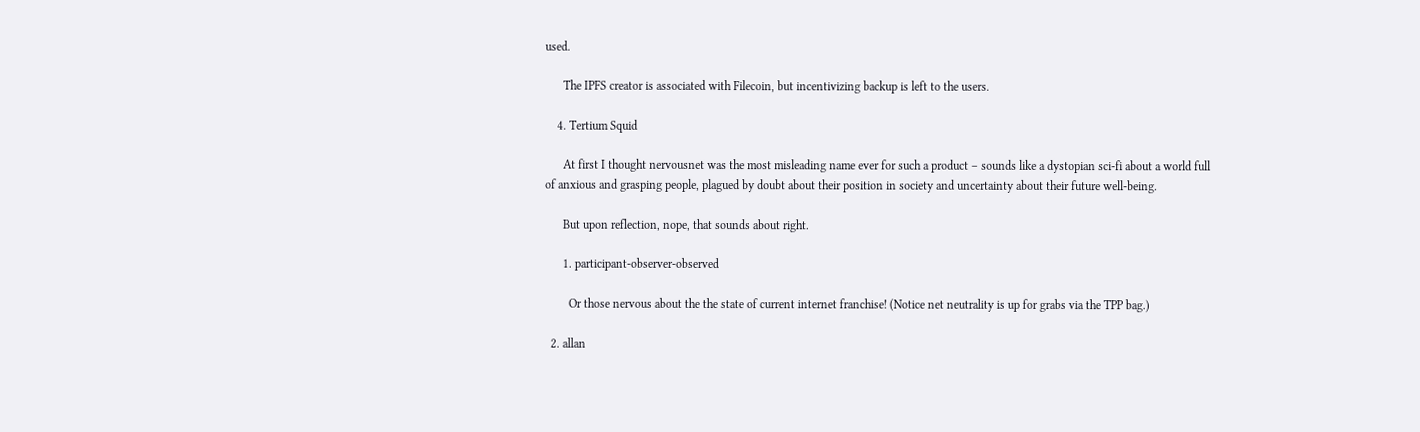used.

      The IPFS creator is associated with Filecoin, but incentivizing backup is left to the users.

    4. Tertium Squid

      At first I thought nervousnet was the most misleading name ever for such a product – sounds like a dystopian sci-fi about a world full of anxious and grasping people, plagued by doubt about their position in society and uncertainty about their future well-being.

      But upon reflection, nope, that sounds about right.

      1. participant-observer-observed

        Or those nervous about the the state of current internet franchise! (Notice net neutrality is up for grabs via the TPP bag.)

  2. allan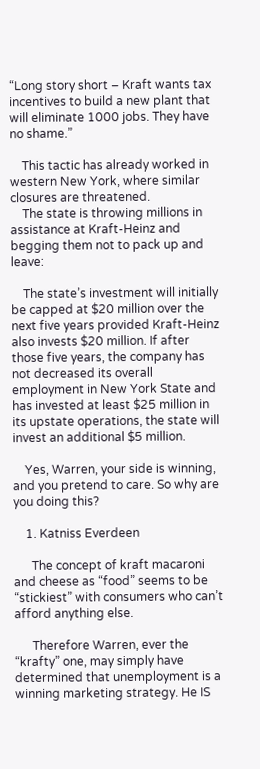“Long story short – Kraft wants tax incentives to build a new plant that will eliminate 1000 jobs. They have no shame.”

    This tactic has already worked in western New York, where similar closures are threatened.
    The state is throwing millions in assistance at Kraft-Heinz and begging them not to pack up and leave:

    The state’s investment will initially be capped at $20 million over the next five years provided Kraft-Heinz also invests $20 million. If after those five years, the company has not decreased its overall employment in New York State and has invested at least $25 million in its upstate operations, the state will invest an additional $5 million.

    Yes, Warren, your side is winning, and you pretend to care. So why are you doing this?

    1. Katniss Everdeen

      The concept of kraft macaroni and cheese as “food” seems to be “stickiest” with consumers who can’t afford anything else.

      Therefore Warren, ever the “krafty” one, may simply have determined that unemployment is a winning marketing strategy. He IS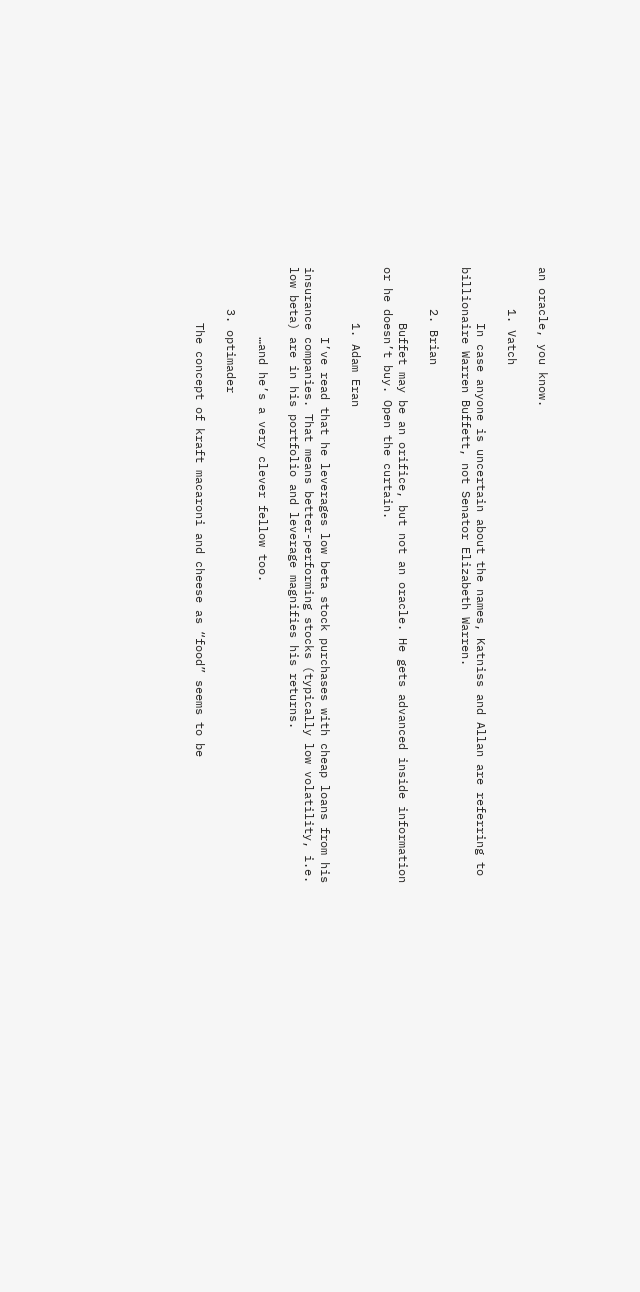an oracle, you know.

      1. Vatch

        In case anyone is uncertain about the names, Katniss and Allan are referring to billionaire Warren Buffett, not Senator Elizabeth Warren.

      2. Brian

        Buffet may be an orifice, but not an oracle. He gets advanced inside information or he doesn’t buy. Open the curtain.

        1. Adam Eran

          I’ve read that he leverages low beta stock purchases with cheap loans from his insurance companies. That means better-performing stocks (typically low volatility, i.e. low beta) are in his portfolio and leverage magnifies his returns.

          …and he’s a very clever fellow too.

      3. optimader

        The concept of kraft macaroni and cheese as “food” seems to be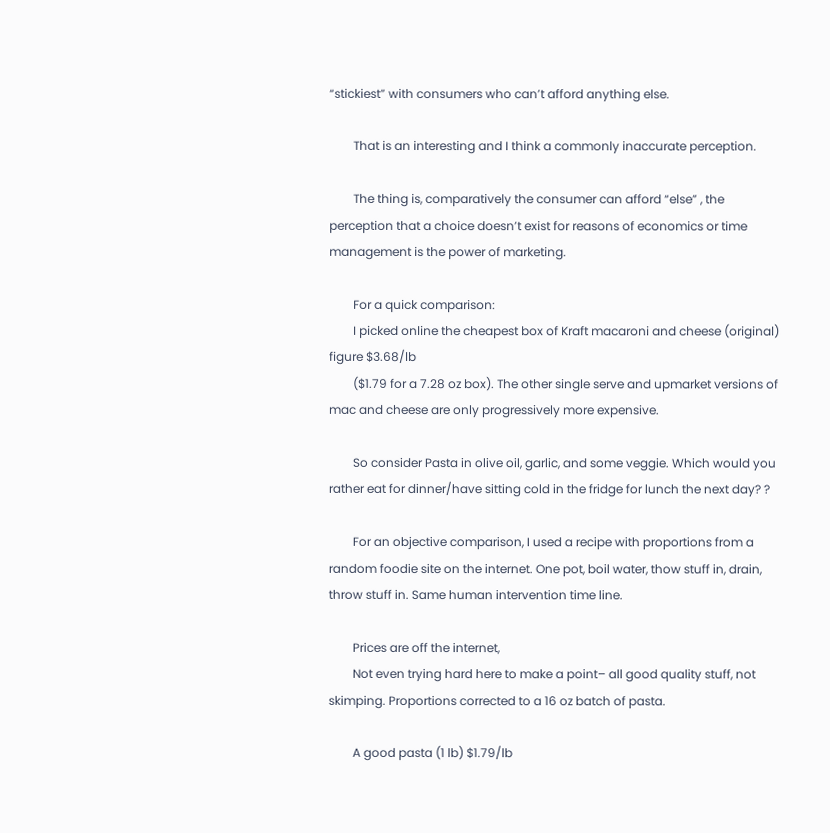“stickiest” with consumers who can’t afford anything else.

        That is an interesting and I think a commonly inaccurate perception.

        The thing is, comparatively the consumer can afford “else” , the perception that a choice doesn’t exist for reasons of economics or time management is the power of marketing.

        For a quick comparison:
        I picked online the cheapest box of Kraft macaroni and cheese (original) figure $3.68/lb
        ($1.79 for a 7.28 oz box). The other single serve and upmarket versions of mac and cheese are only progressively more expensive.

        So consider Pasta in olive oil, garlic, and some veggie. Which would you rather eat for dinner/have sitting cold in the fridge for lunch the next day? ?

        For an objective comparison, I used a recipe with proportions from a random foodie site on the internet. One pot, boil water, thow stuff in, drain, throw stuff in. Same human intervention time line.

        Prices are off the internet,
        Not even trying hard here to make a point– all good quality stuff, not skimping. Proportions corrected to a 16 oz batch of pasta.

        A good pasta (1 lb) $1.79/lb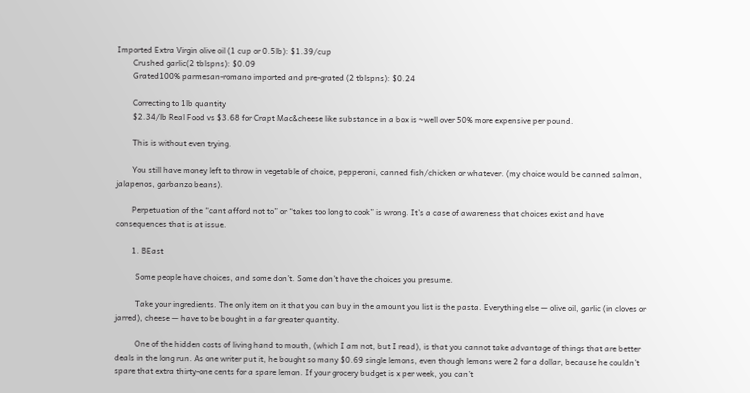Imported Extra Virgin olive oil (1 cup or 0.5lb): $1.39/cup
        Crushed garlic(2 tblspns): $0.09
        Grated100% parmesan-romano imported and pre-grated (2 tblspns): $0.24

        Correcting to 1lb quantity
        $2.34/lb Real Food vs $3.68 for Crapt Mac&cheese like substance in a box is ~well over 50% more expensive per pound.

        This is without even trying.

        You still have money left to throw in vegetable of choice, pepperoni, canned fish/chicken or whatever. (my choice would be canned salmon, jalapenos, garbanzo beans).

        Perpetuation of the “cant afford not to” or “takes too long to cook” is wrong. It’s a case of awareness that choices exist and have consequences that is at issue.

        1. BEast

          Some people have choices, and some don’t. Some don’t have the choices you presume.

          Take your ingredients. The only item on it that you can buy in the amount you list is the pasta. Everything else — olive oil, garlic (in cloves or jarred), cheese — have to be bought in a far greater quantity.

          One of the hidden costs of living hand to mouth, (which I am not, but I read), is that you cannot take advantage of things that are better deals in the long run. As one writer put it, he bought so many $0.69 single lemons, even though lemons were 2 for a dollar, because he couldn’t spare that extra thirty-one cents for a spare lemon. If your grocery budget is x per week, you can’t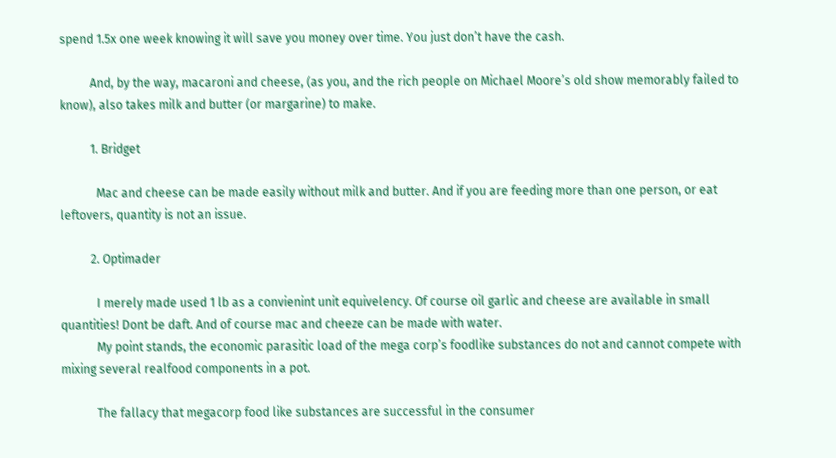spend 1.5x one week knowing it will save you money over time. You just don’t have the cash.

          And, by the way, macaroni and cheese, (as you, and the rich people on Michael Moore’s old show memorably failed to know), also takes milk and butter (or margarine) to make.

          1. Bridget

            Mac and cheese can be made easily without milk and butter. And if you are feeding more than one person, or eat leftovers, quantity is not an issue.

          2. Optimader

            I merely made used 1 lb as a convienint unit equivelency. Of course oil garlic and cheese are available in small quantities! Dont be daft. And of course mac and cheeze can be made with water.
            My point stands, the economic parasitic load of the mega corp’s foodlike substances do not and cannot compete with mixing several realfood components in a pot.

            The fallacy that megacorp food like substances are successful in the consumer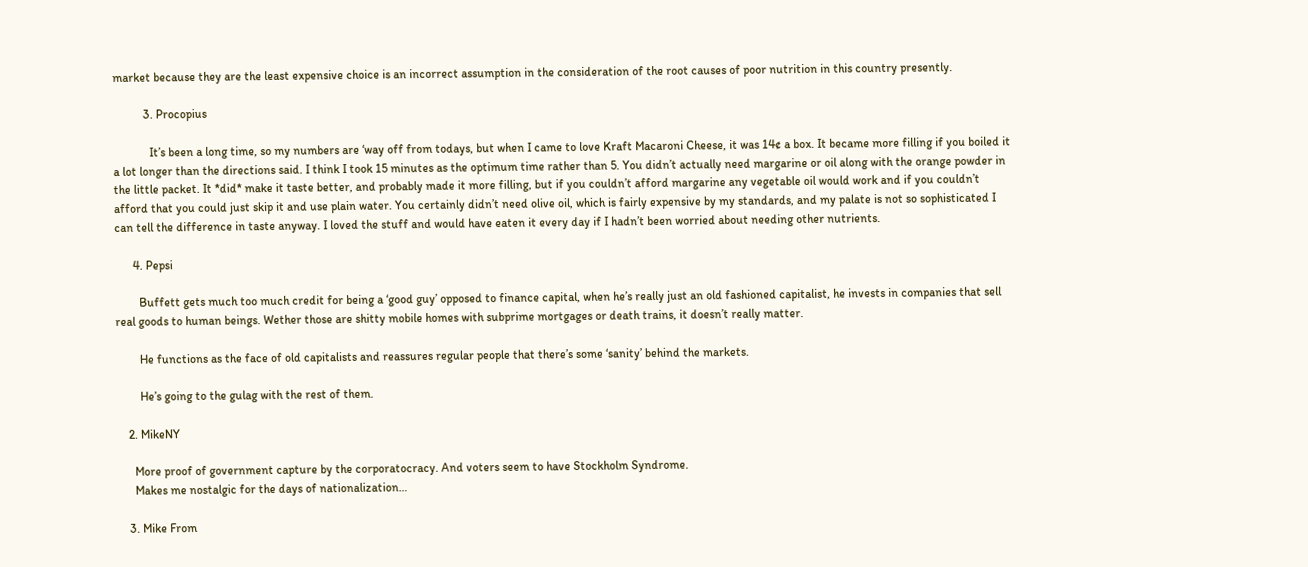market because they are the least expensive choice is an incorrect assumption in the consideration of the root causes of poor nutrition in this country presently.

          3. Procopius

            It’s been a long time, so my numbers are ‘way off from todays, but when I came to love Kraft Macaroni Cheese, it was 14¢ a box. It became more filling if you boiled it a lot longer than the directions said. I think I took 15 minutes as the optimum time rather than 5. You didn’t actually need margarine or oil along with the orange powder in the little packet. It *did* make it taste better, and probably made it more filling, but if you couldn’t afford margarine any vegetable oil would work and if you couldn’t afford that you could just skip it and use plain water. You certainly didn’t need olive oil, which is fairly expensive by my standards, and my palate is not so sophisticated I can tell the difference in taste anyway. I loved the stuff and would have eaten it every day if I hadn’t been worried about needing other nutrients.

      4. Pepsi

        Buffett gets much too much credit for being a ‘good guy’ opposed to finance capital, when he’s really just an old fashioned capitalist, he invests in companies that sell real goods to human beings. Wether those are shitty mobile homes with subprime mortgages or death trains, it doesn’t really matter.

        He functions as the face of old capitalists and reassures regular people that there’s some ‘sanity’ behind the markets.

        He’s going to the gulag with the rest of them.

    2. MikeNY

      More proof of government capture by the corporatocracy. And voters seem to have Stockholm Syndrome.
      Makes me nostalgic for the days of nationalization…

    3. Mike From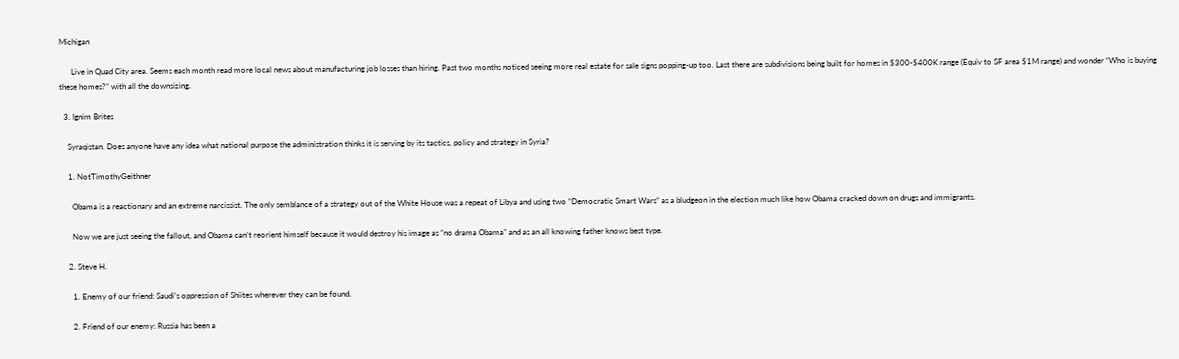Michigan

      Live in Quad City area. Seems each month read more local news about manufacturing job losses than hiring. Past two months noticed seeing more real estate for sale signs popping-up too. Last there are subdivisions being built for homes in $300-$400K range (Equiv to SF area $1M range) and wonder “Who is buying these homes?” with all the downsizing.

  3. Ignim Brites

    Syraqistan. Does anyone have any idea what national purpose the administration thinks it is serving by its tactics, policy and strategy in Syria?

    1. NotTimothyGeithner

      Obama is a reactionary and an extreme narcissist. The only semblance of a strategy out of the White House was a repeat of Libya and using two “Democratic Smart Wars” as a bludgeon in the election much like how Obama cracked down on drugs and immigrants.

      Now we are just seeing the fallout, and Obama can’t reorient himself because it would destroy his image as “no drama Obama” and as an all knowing father knows best type.

    2. Steve H.

      1. Enemy of our friend: Saudi’s oppression of Shiites wherever they can be found.

      2. Friend of our enemy: Russia has been a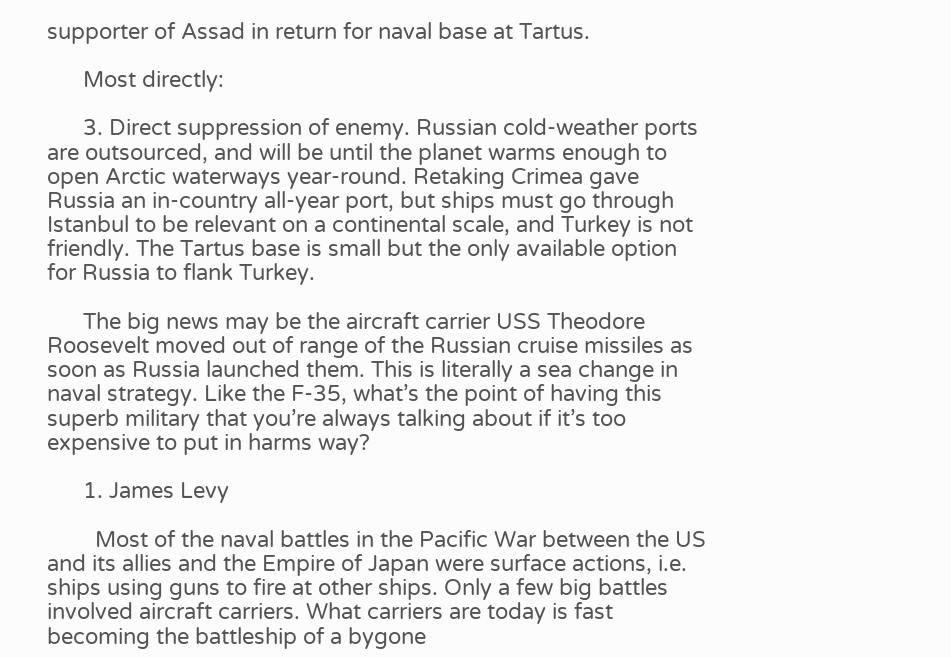supporter of Assad in return for naval base at Tartus.

      Most directly:

      3. Direct suppression of enemy. Russian cold-weather ports are outsourced, and will be until the planet warms enough to open Arctic waterways year-round. Retaking Crimea gave Russia an in-country all-year port, but ships must go through Istanbul to be relevant on a continental scale, and Turkey is not friendly. The Tartus base is small but the only available option for Russia to flank Turkey.

      The big news may be the aircraft carrier USS Theodore Roosevelt moved out of range of the Russian cruise missiles as soon as Russia launched them. This is literally a sea change in naval strategy. Like the F-35, what’s the point of having this superb military that you’re always talking about if it’s too expensive to put in harms way?

      1. James Levy

        Most of the naval battles in the Pacific War between the US and its allies and the Empire of Japan were surface actions, i.e. ships using guns to fire at other ships. Only a few big battles involved aircraft carriers. What carriers are today is fast becoming the battleship of a bygone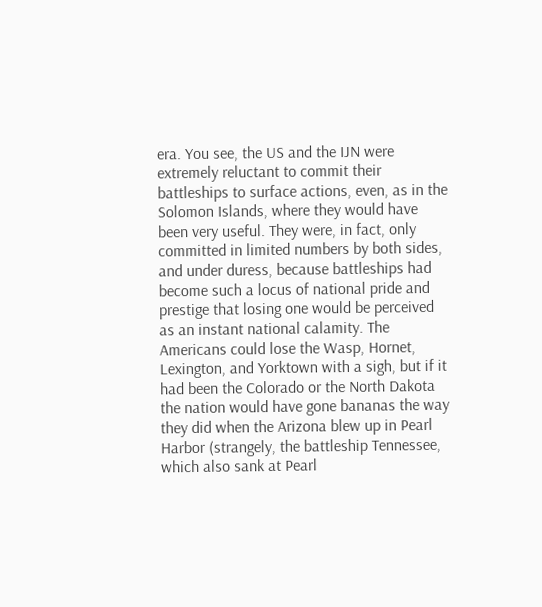era. You see, the US and the IJN were extremely reluctant to commit their battleships to surface actions, even, as in the Solomon Islands, where they would have been very useful. They were, in fact, only committed in limited numbers by both sides, and under duress, because battleships had become such a locus of national pride and prestige that losing one would be perceived as an instant national calamity. The Americans could lose the Wasp, Hornet, Lexington, and Yorktown with a sigh, but if it had been the Colorado or the North Dakota the nation would have gone bananas the way they did when the Arizona blew up in Pearl Harbor (strangely, the battleship Tennessee, which also sank at Pearl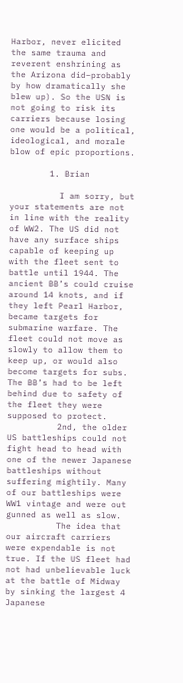Harbor, never elicited the same trauma and reverent enshrining as the Arizona did–probably by how dramatically she blew up). So the USN is not going to risk its carriers because losing one would be a political, ideological, and morale blow of epic proportions.

        1. Brian

          I am sorry, but your statements are not in line with the reality of WW2. The US did not have any surface ships capable of keeping up with the fleet sent to battle until 1944. The ancient BB’s could cruise around 14 knots, and if they left Pearl Harbor, became targets for submarine warfare. The fleet could not move as slowly to allow them to keep up, or would also become targets for subs. The BB’s had to be left behind due to safety of the fleet they were supposed to protect.
          2nd, the older US battleships could not fight head to head with one of the newer Japanese battleships without suffering mightily. Many of our battleships were WW1 vintage and were out gunned as well as slow.
          The idea that our aircraft carriers were expendable is not true. If the US fleet had not had unbelievable luck at the battle of Midway by sinking the largest 4 Japanese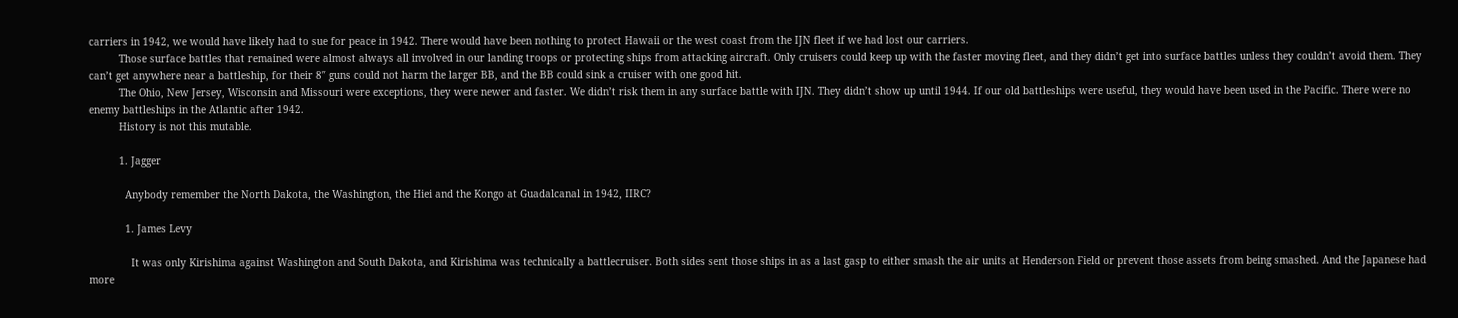carriers in 1942, we would have likely had to sue for peace in 1942. There would have been nothing to protect Hawaii or the west coast from the IJN fleet if we had lost our carriers.
          Those surface battles that remained were almost always all involved in our landing troops or protecting ships from attacking aircraft. Only cruisers could keep up with the faster moving fleet, and they didn’t get into surface battles unless they couldn’t avoid them. They can’t get anywhere near a battleship, for their 8″ guns could not harm the larger BB, and the BB could sink a cruiser with one good hit.
          The Ohio, New Jersey, Wisconsin and Missouri were exceptions, they were newer and faster. We didn’t risk them in any surface battle with IJN. They didn’t show up until 1944. If our old battleships were useful, they would have been used in the Pacific. There were no enemy battleships in the Atlantic after 1942.
          History is not this mutable.

          1. Jagger

            Anybody remember the North Dakota, the Washington, the Hiei and the Kongo at Guadalcanal in 1942, IIRC?

            1. James Levy

              It was only Kirishima against Washington and South Dakota, and Kirishima was technically a battlecruiser. Both sides sent those ships in as a last gasp to either smash the air units at Henderson Field or prevent those assets from being smashed. And the Japanese had more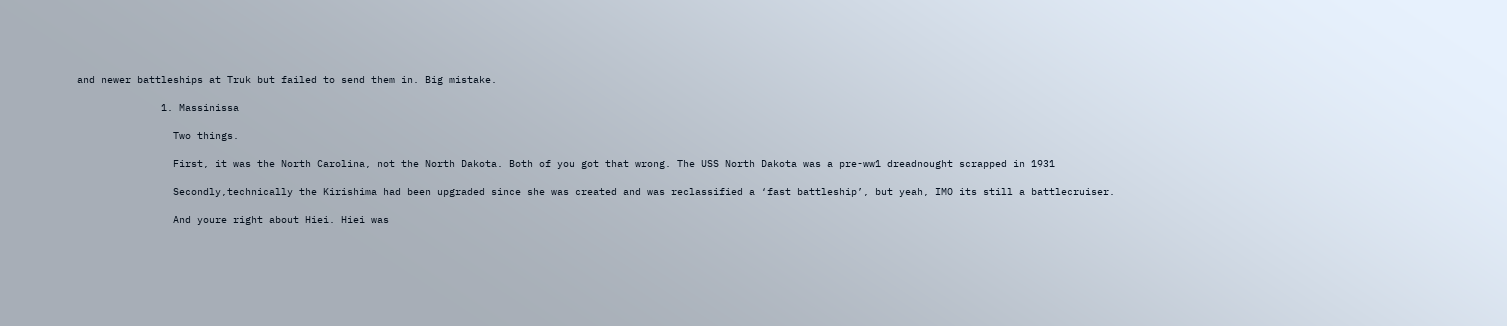and newer battleships at Truk but failed to send them in. Big mistake.

              1. Massinissa

                Two things.

                First, it was the North Carolina, not the North Dakota. Both of you got that wrong. The USS North Dakota was a pre-ww1 dreadnought scrapped in 1931

                Secondly,technically the Kirishima had been upgraded since she was created and was reclassified a ‘fast battleship’, but yeah, IMO its still a battlecruiser.

                And youre right about Hiei. Hiei was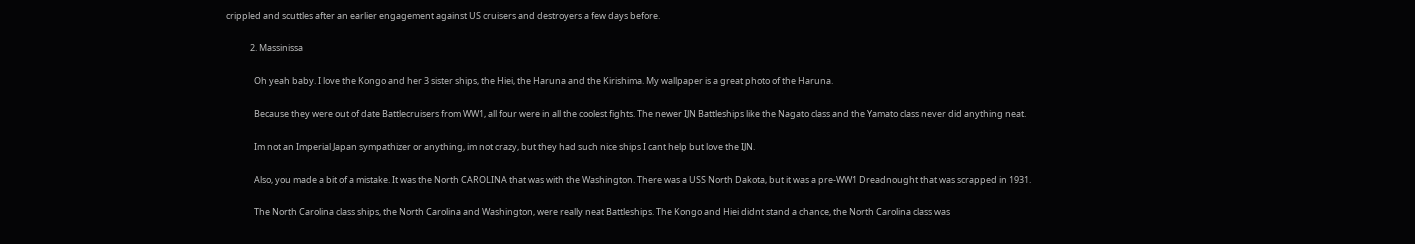crippled and scuttles after an earlier engagement against US cruisers and destroyers a few days before.

            2. Massinissa

              Oh yeah baby. I love the Kongo and her 3 sister ships, the Hiei, the Haruna and the Kirishima. My wallpaper is a great photo of the Haruna.

              Because they were out of date Battlecruisers from WW1, all four were in all the coolest fights. The newer IJN Battleships like the Nagato class and the Yamato class never did anything neat.

              Im not an Imperial Japan sympathizer or anything, im not crazy, but they had such nice ships I cant help but love the IJN.

              Also, you made a bit of a mistake. It was the North CAROLINA that was with the Washington. There was a USS North Dakota, but it was a pre-WW1 Dreadnought that was scrapped in 1931.

              The North Carolina class ships, the North Carolina and Washington, were really neat Battleships. The Kongo and Hiei didnt stand a chance, the North Carolina class was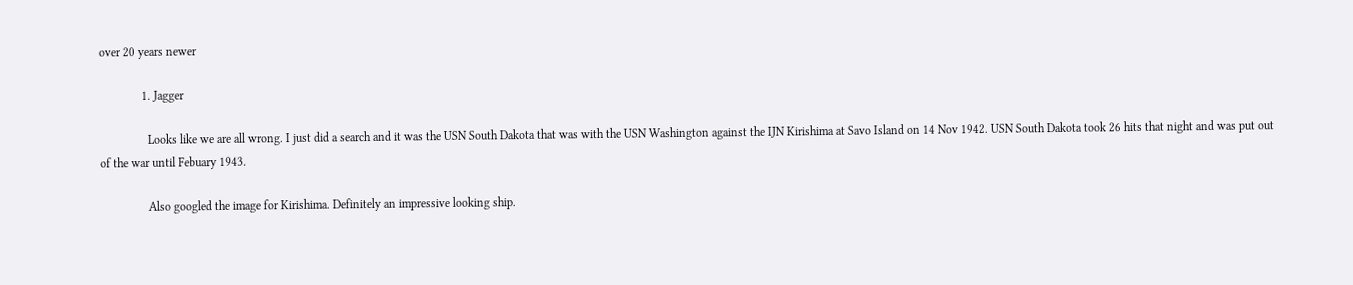over 20 years newer

              1. Jagger

                Looks like we are all wrong. I just did a search and it was the USN South Dakota that was with the USN Washington against the IJN Kirishima at Savo Island on 14 Nov 1942. USN South Dakota took 26 hits that night and was put out of the war until Febuary 1943.

                Also googled the image for Kirishima. Definitely an impressive looking ship.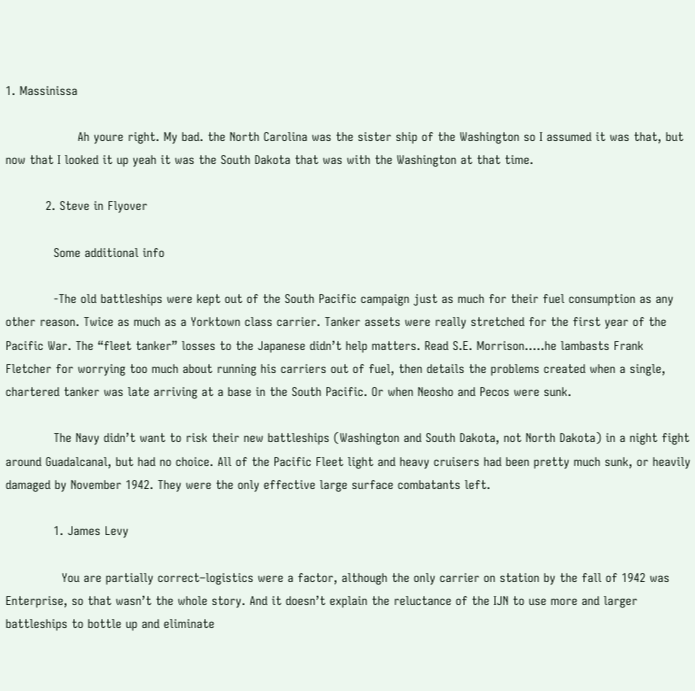1. Massinissa

                  Ah youre right. My bad. the North Carolina was the sister ship of the Washington so I assumed it was that, but now that I looked it up yeah it was the South Dakota that was with the Washington at that time.

          2. Steve in Flyover

            Some additional info

            -The old battleships were kept out of the South Pacific campaign just as much for their fuel consumption as any other reason. Twice as much as a Yorktown class carrier. Tanker assets were really stretched for the first year of the Pacific War. The “fleet tanker” losses to the Japanese didn’t help matters. Read S.E. Morrison…..he lambasts Frank Fletcher for worrying too much about running his carriers out of fuel, then details the problems created when a single, chartered tanker was late arriving at a base in the South Pacific. Or when Neosho and Pecos were sunk.

            The Navy didn’t want to risk their new battleships (Washington and South Dakota, not North Dakota) in a night fight around Guadalcanal, but had no choice. All of the Pacific Fleet light and heavy cruisers had been pretty much sunk, or heavily damaged by November 1942. They were the only effective large surface combatants left.

            1. James Levy

              You are partially correct–logistics were a factor, although the only carrier on station by the fall of 1942 was Enterprise, so that wasn’t the whole story. And it doesn’t explain the reluctance of the IJN to use more and larger battleships to bottle up and eliminate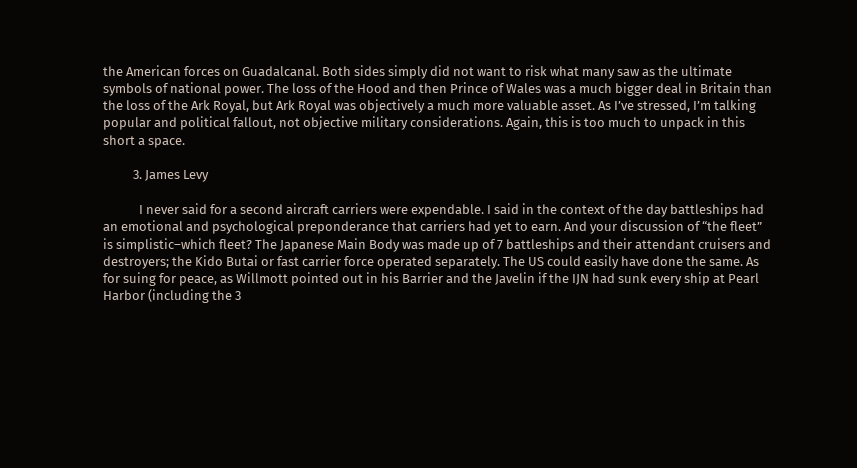the American forces on Guadalcanal. Both sides simply did not want to risk what many saw as the ultimate symbols of national power. The loss of the Hood and then Prince of Wales was a much bigger deal in Britain than the loss of the Ark Royal, but Ark Royal was objectively a much more valuable asset. As I’ve stressed, I’m talking popular and political fallout, not objective military considerations. Again, this is too much to unpack in this short a space.

          3. James Levy

            I never said for a second aircraft carriers were expendable. I said in the context of the day battleships had an emotional and psychological preponderance that carriers had yet to earn. And your discussion of “the fleet” is simplistic–which fleet? The Japanese Main Body was made up of 7 battleships and their attendant cruisers and destroyers; the Kido Butai or fast carrier force operated separately. The US could easily have done the same. As for suing for peace, as Willmott pointed out in his Barrier and the Javelin if the IJN had sunk every ship at Pearl Harbor (including the 3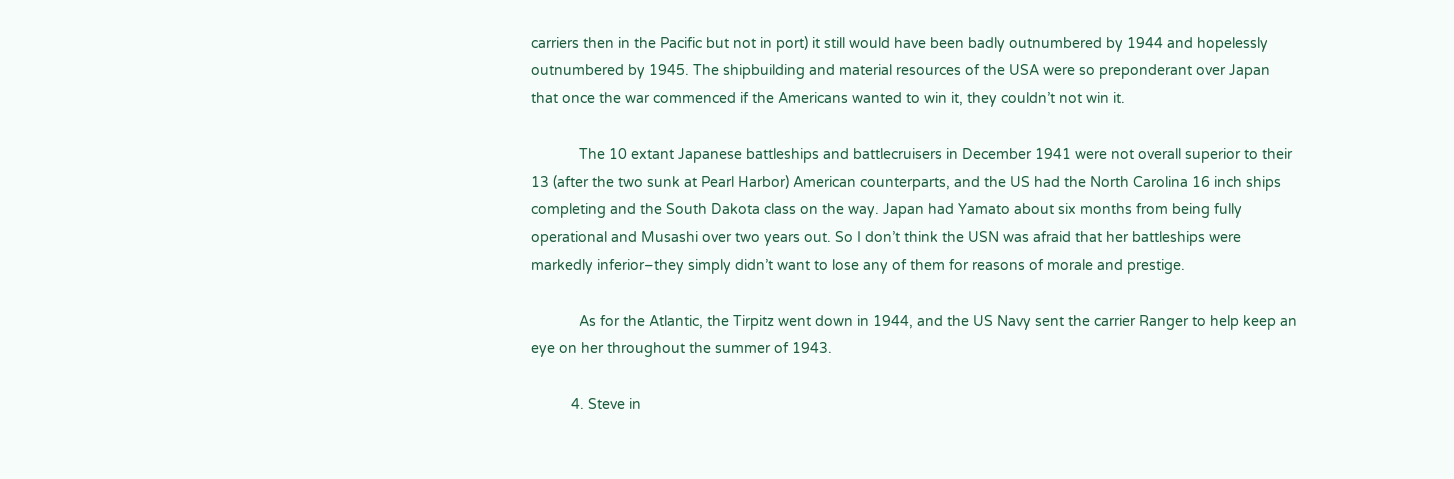carriers then in the Pacific but not in port) it still would have been badly outnumbered by 1944 and hopelessly outnumbered by 1945. The shipbuilding and material resources of the USA were so preponderant over Japan that once the war commenced if the Americans wanted to win it, they couldn’t not win it.

            The 10 extant Japanese battleships and battlecruisers in December 1941 were not overall superior to their 13 (after the two sunk at Pearl Harbor) American counterparts, and the US had the North Carolina 16 inch ships completing and the South Dakota class on the way. Japan had Yamato about six months from being fully operational and Musashi over two years out. So I don’t think the USN was afraid that her battleships were markedly inferior–they simply didn’t want to lose any of them for reasons of morale and prestige.

            As for the Atlantic, the Tirpitz went down in 1944, and the US Navy sent the carrier Ranger to help keep an eye on her throughout the summer of 1943.

          4. Steve in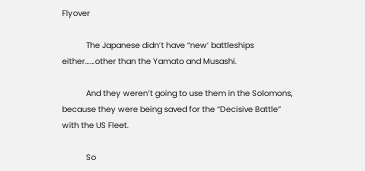Flyover

            The Japanese didn’t have “new’ battleships either……other than the Yamato and Musashi.

            And they weren’t going to use them in the Solomons, because they were being saved for the “Decisive Battle” with the US Fleet.

            So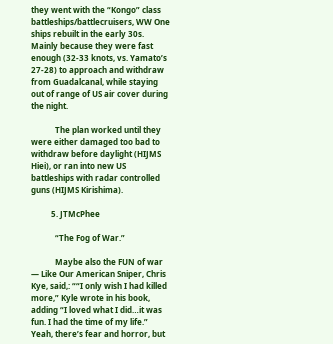they went with the “Kongo” class battleships/battlecruisers, WW One ships rebuilt in the early 30s. Mainly because they were fast enough (32-33 knots, vs. Yamato’s 27-28) to approach and withdraw from Guadalcanal, while staying out of range of US air cover during the night.

            The plan worked until they were either damaged too bad to withdraw before daylight (HIJMS Hiei), or ran into new US battleships with radar controlled guns (HIJMS Kirishima).

          5. JTMcPhee

            “The Fog of War.”

            Maybe also the FUN of war — Like Our American Sniper, Chris Kye, said,: ““I only wish I had killed more,” Kyle wrote in his book, adding “I loved what I did…it was fun. I had the time of my life.” Yeah, there’s fear and horror, but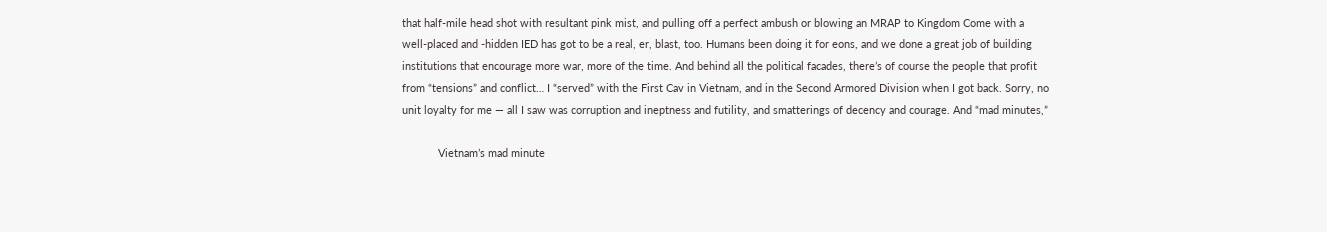that half-mile head shot with resultant pink mist, and pulling off a perfect ambush or blowing an MRAP to Kingdom Come with a well-placed and -hidden IED has got to be a real, er, blast, too. Humans been doing it for eons, and we done a great job of building institutions that encourage more war, more of the time. And behind all the political facades, there’s of course the people that profit from “tensions” and conflict… I “served” with the First Cav in Vietnam, and in the Second Armored Division when I got back. Sorry, no unit loyalty for me — all I saw was corruption and ineptness and futility, and smatterings of decency and courage. And “mad minutes,”

            Vietnam’s mad minute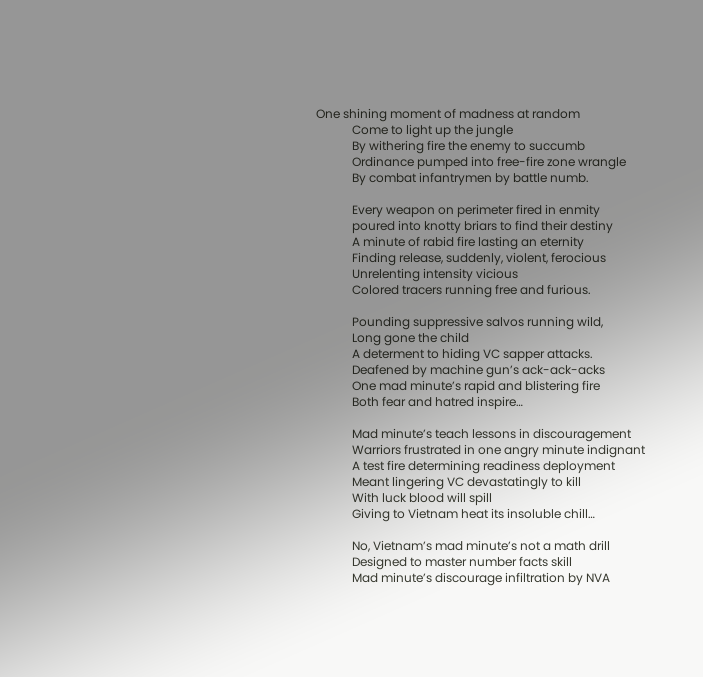One shining moment of madness at random
            Come to light up the jungle
            By withering fire the enemy to succumb
            Ordinance pumped into free-fire zone wrangle
            By combat infantrymen by battle numb.

            Every weapon on perimeter fired in enmity
            poured into knotty briars to find their destiny
            A minute of rabid fire lasting an eternity
            Finding release, suddenly, violent, ferocious
            Unrelenting intensity vicious
            Colored tracers running free and furious.

            Pounding suppressive salvos running wild,
            Long gone the child
            A determent to hiding VC sapper attacks.
            Deafened by machine gun’s ack-ack-acks
            One mad minute’s rapid and blistering fire
            Both fear and hatred inspire…

            Mad minute’s teach lessons in discouragement
            Warriors frustrated in one angry minute indignant
            A test fire determining readiness deployment
            Meant lingering VC devastatingly to kill
            With luck blood will spill
            Giving to Vietnam heat its insoluble chill…

            No, Vietnam’s mad minute’s not a math drill
            Designed to master number facts skill
            Mad minute’s discourage infiltration by NVA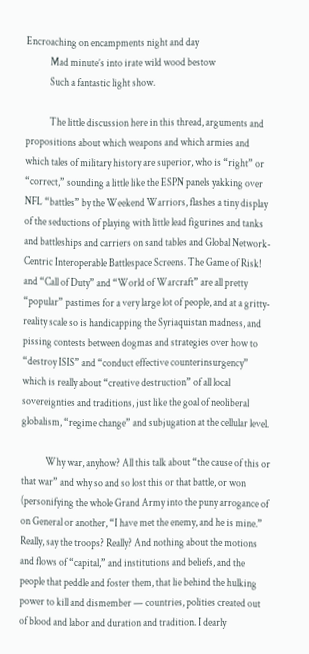Encroaching on encampments night and day
            Mad minute’s into irate wild wood bestow
            Such a fantastic light show.

            The little discussion here in this thread, arguments and propositions about which weapons and which armies and which tales of military history are superior, who is “right” or “correct,” sounding a little like the ESPN panels yakking over NFL “battles” by the Weekend Warriors, flashes a tiny display of the seductions of playing with little lead figurines and tanks and battleships and carriers on sand tables and Global Network-Centric Interoperable Battlespace Screens. The Game of Risk! and “Call of Duty” and “World of Warcraft” are all pretty “popular” pastimes for a very large lot of people, and at a gritty-reality scale so is handicapping the Syriaquistan madness, and pissing contests between dogmas and strategies over how to “destroy ISIS” and “conduct effective counterinsurgency” which is really about “creative destruction” of all local sovereignties and traditions, just like the goal of neoliberal globalism, “regime change” and subjugation at the cellular level.

            Why war, anyhow? All this talk about “the cause of this or that war” and why so and so lost this or that battle, or won (personifying the whole Grand Army into the puny arrogance of on General or another, “I have met the enemy, and he is mine.” Really, say the troops? Really? And nothing about the motions and flows of “capital,” and institutions and beliefs, and the people that peddle and foster them, that lie behind the hulking power to kill and dismember — countries, polities created out of blood and labor and duration and tradition. I dearly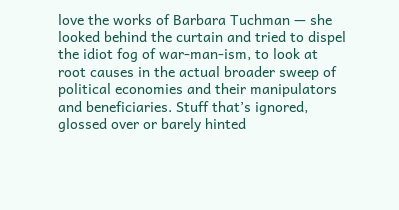love the works of Barbara Tuchman — she looked behind the curtain and tried to dispel the idiot fog of war-man-ism, to look at root causes in the actual broader sweep of political economies and their manipulators and beneficiaries. Stuff that’s ignored, glossed over or barely hinted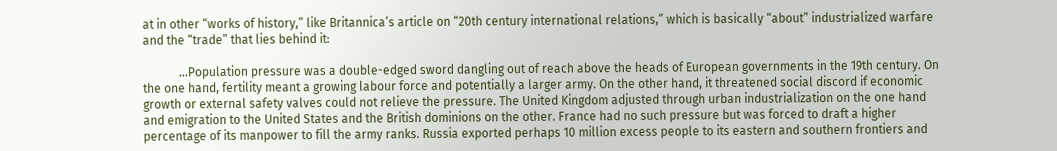at in other “works of history,” like Britannica’s article on “20th century international relations,” which is basically “about” industrialized warfare and the “trade” that lies behind it:

            …Population pressure was a double-edged sword dangling out of reach above the heads of European governments in the 19th century. On the one hand, fertility meant a growing labour force and potentially a larger army. On the other hand, it threatened social discord if economic growth or external safety valves could not relieve the pressure. The United Kingdom adjusted through urban industrialization on the one hand and emigration to the United States and the British dominions on the other. France had no such pressure but was forced to draft a higher percentage of its manpower to fill the army ranks. Russia exported perhaps 10 million excess people to its eastern and southern frontiers and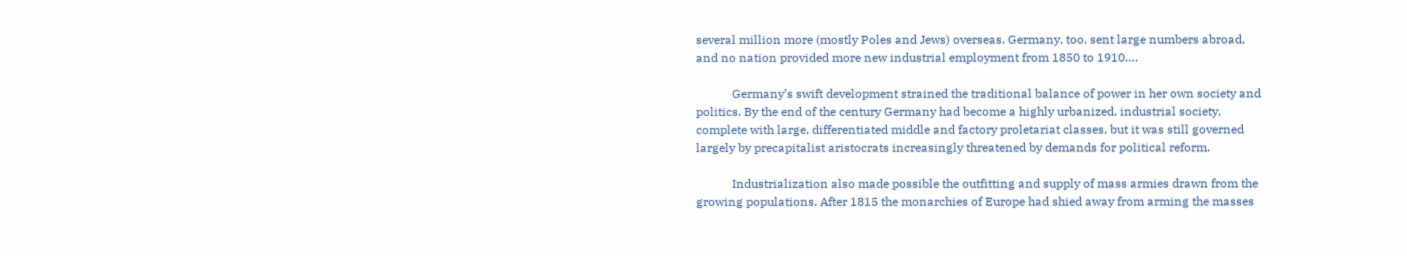several million more (mostly Poles and Jews) overseas. Germany, too, sent large numbers abroad, and no nation provided more new industrial employment from 1850 to 1910….

            Germany’s swift development strained the traditional balance of power in her own society and politics. By the end of the century Germany had become a highly urbanized, industrial society, complete with large, differentiated middle and factory proletariat classes, but it was still governed largely by precapitalist aristocrats increasingly threatened by demands for political reform.

            Industrialization also made possible the outfitting and supply of mass armies drawn from the growing populations. After 1815 the monarchies of Europe had shied away from arming the masses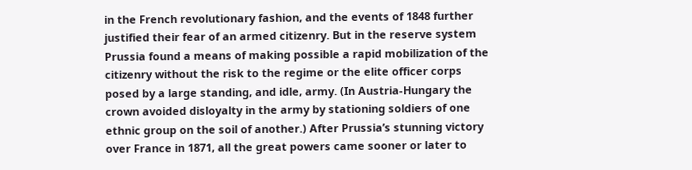in the French revolutionary fashion, and the events of 1848 further justified their fear of an armed citizenry. But in the reserve system Prussia found a means of making possible a rapid mobilization of the citizenry without the risk to the regime or the elite officer corps posed by a large standing, and idle, army. (In Austria-Hungary the crown avoided disloyalty in the army by stationing soldiers of one ethnic group on the soil of another.) After Prussia’s stunning victory over France in 1871, all the great powers came sooner or later to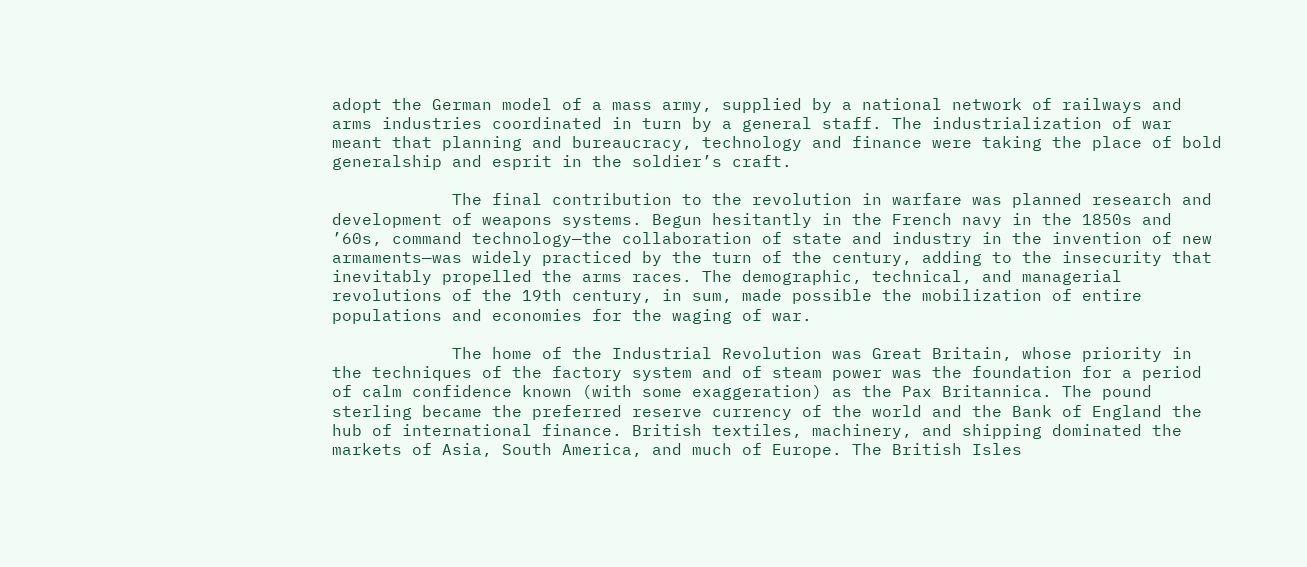adopt the German model of a mass army, supplied by a national network of railways and arms industries coordinated in turn by a general staff. The industrialization of war meant that planning and bureaucracy, technology and finance were taking the place of bold generalship and esprit in the soldier’s craft.

            The final contribution to the revolution in warfare was planned research and development of weapons systems. Begun hesitantly in the French navy in the 1850s and ’60s, command technology—the collaboration of state and industry in the invention of new armaments—was widely practiced by the turn of the century, adding to the insecurity that inevitably propelled the arms races. The demographic, technical, and managerial revolutions of the 19th century, in sum, made possible the mobilization of entire populations and economies for the waging of war.

            The home of the Industrial Revolution was Great Britain, whose priority in the techniques of the factory system and of steam power was the foundation for a period of calm confidence known (with some exaggeration) as the Pax Britannica. The pound sterling became the preferred reserve currency of the world and the Bank of England the hub of international finance. British textiles, machinery, and shipping dominated the markets of Asia, South America, and much of Europe. The British Isles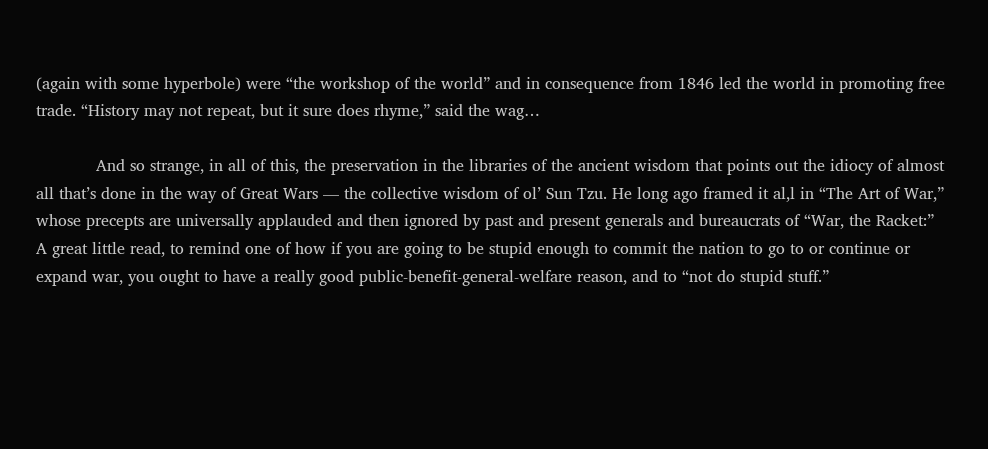(again with some hyperbole) were “the workshop of the world” and in consequence from 1846 led the world in promoting free trade. “History may not repeat, but it sure does rhyme,” said the wag…

            And so strange, in all of this, the preservation in the libraries of the ancient wisdom that points out the idiocy of almost all that’s done in the way of Great Wars — the collective wisdom of ol’ Sun Tzu. He long ago framed it al,l in “The Art of War,” whose precepts are universally applauded and then ignored by past and present generals and bureaucrats of “War, the Racket:” A great little read, to remind one of how if you are going to be stupid enough to commit the nation to go to or continue or expand war, you ought to have a really good public-benefit-general-welfare reason, and to “not do stupid stuff.”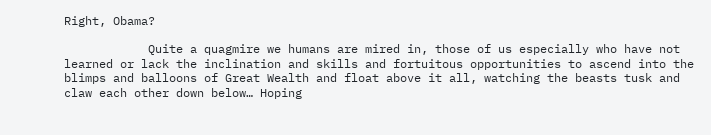Right, Obama?

            Quite a quagmire we humans are mired in, those of us especially who have not learned or lack the inclination and skills and fortuitous opportunities to ascend into the blimps and balloons of Great Wealth and float above it all, watching the beasts tusk and claw each other down below… Hoping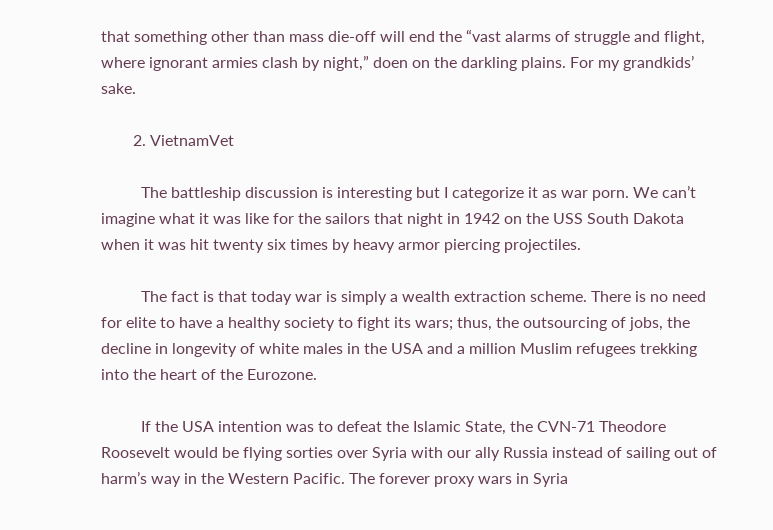that something other than mass die-off will end the “vast alarms of struggle and flight, where ignorant armies clash by night,” doen on the darkling plains. For my grandkids’ sake.

        2. VietnamVet

          The battleship discussion is interesting but I categorize it as war porn. We can’t imagine what it was like for the sailors that night in 1942 on the USS South Dakota when it was hit twenty six times by heavy armor piercing projectiles.

          The fact is that today war is simply a wealth extraction scheme. There is no need for elite to have a healthy society to fight its wars; thus, the outsourcing of jobs, the decline in longevity of white males in the USA and a million Muslim refugees trekking into the heart of the Eurozone.

          If the USA intention was to defeat the Islamic State, the CVN-71 Theodore Roosevelt would be flying sorties over Syria with our ally Russia instead of sailing out of harm’s way in the Western Pacific. The forever proxy wars in Syria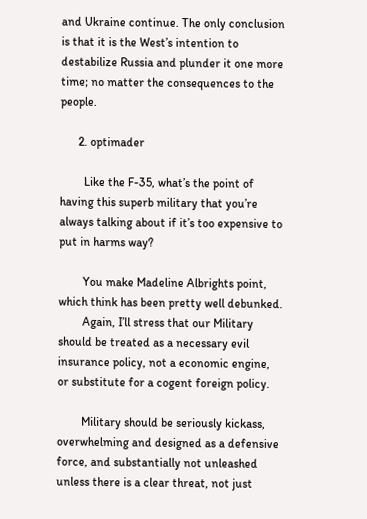and Ukraine continue. The only conclusion is that it is the West’s intention to destabilize Russia and plunder it one more time; no matter the consequences to the people.

      2. optimader

        Like the F-35, what’s the point of having this superb military that you’re always talking about if it’s too expensive to put in harms way?

        You make Madeline Albrights point, which think has been pretty well debunked.
        Again, I’ll stress that our Military should be treated as a necessary evil insurance policy, not a economic engine, or substitute for a cogent foreign policy.

        Military should be seriously kickass, overwhelming and designed as a defensive force, and substantially not unleashed unless there is a clear threat, not just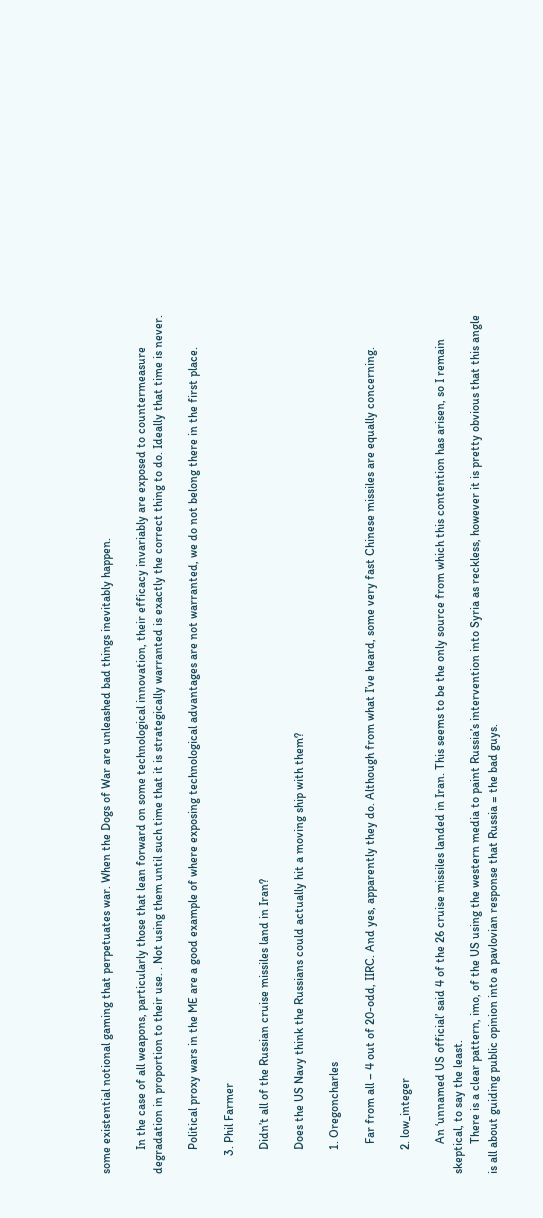some existential notional gaming that perpetuates war. When the Dogs of War are unleashed bad things inevitably happen.

        In the case of all weapons, particularly those that lean forward on some technological innovation, their efficacy invariably are exposed to countermeasure degradation in proportion to their use. . Not using them until such time that it is strategically warranted is exactly the correct thing to do. Ideally that time is never.

        Political proxy wars in the ME are a good example of where exposing technological advantages are not warranted, we do not belong there in the first place.

      3. Phil Farmer

        Didn’t all of the Russian cruise missiles land in Iran?

        Does the US Navy think the Russians could actually hit a moving ship with them?

        1. Oregoncharles

          Far from all – 4 out of 20-odd, IIRC. And yes, apparently they do. Although from what I’ve heard, some very fast Chinese missiles are equally concerning.

        2. low_integer

          An ‘unnamed US official’ said 4 of the 26 cruise missiles landed in Iran. This seems to be the only source from which this contention has arisen, so I remain skeptical, to say the least.
          There is a clear pattern, imo, of the US using the western media to paint Russia’s intervention into Syria as reckless, however it is pretty obvious that this angle is all about guiding public opinion into a pavlovian response that Russia = the bad guys.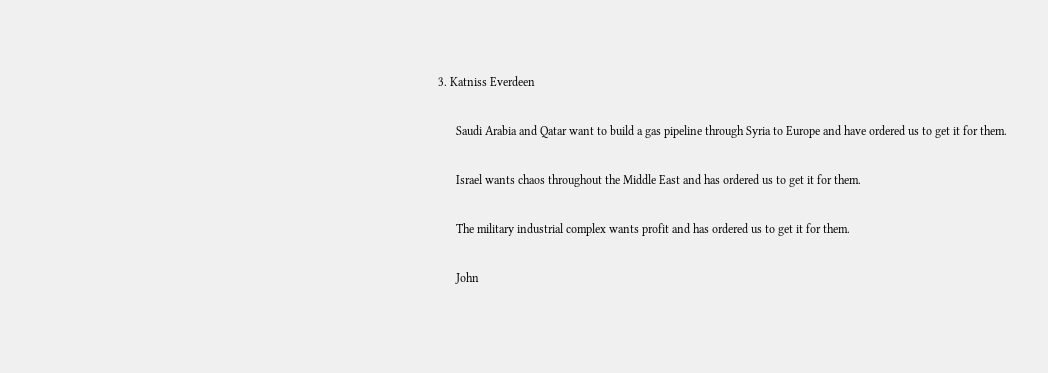3. Katniss Everdeen

      Saudi Arabia and Qatar want to build a gas pipeline through Syria to Europe and have ordered us to get it for them.

      Israel wants chaos throughout the Middle East and has ordered us to get it for them.

      The military industrial complex wants profit and has ordered us to get it for them.

      John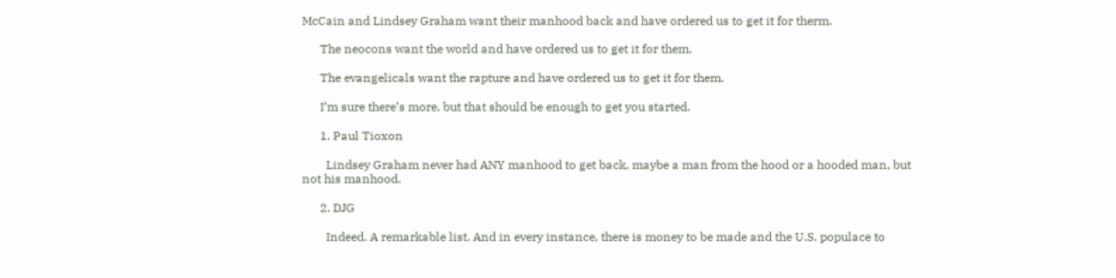McCain and Lindsey Graham want their manhood back and have ordered us to get it for therm.

      The neocons want the world and have ordered us to get it for them.

      The evangelicals want the rapture and have ordered us to get it for them.

      I’m sure there’s more, but that should be enough to get you started.

      1. Paul Tioxon

        Lindsey Graham never had ANY manhood to get back, maybe a man from the hood or a hooded man, but not his manhood.

      2. DJG

        Indeed. A remarkable list. And in every instance, there is money to be made and the U.S. populace to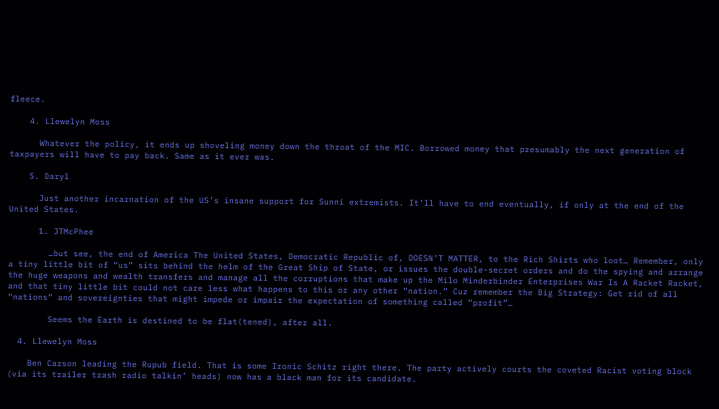fleece.

    4. Llewelyn Moss

      Whatever the policy, it ends up shoveling money down the throat of the MIC. Borrowed money that presumably the next generation of taxpayers will have to pay back. Same as it ever was.

    5. Daryl

      Just another incarnation of the US’s insane support for Sunni extremists. It’ll have to end eventually, if only at the end of the United States.

      1. JTMcPhee

        …but see, the end of America The United States, Democratic Republic of, DOESN’T MATTER, to the Rich Shirts who loot… Remember, only a tiny little bit of “us” sits behind the helm of the Great Ship of State, or issues the double-secret orders and do the spying and arrange the huge weapons and wealth transfers and manage all the corruptions that make up the Milo Minderbinder Enterprises War Is A Racket Racket, and that tiny little bit could not care less what happens to this or any other “nation.” Cuz remember the Big Strategy: Get rid of all “nations” and sovereignties that might impede or impair the expectation of something called “profit”…

        Seems the Earth is destined to be flat(tened), after all.

  4. Llewelyn Moss

    Ben Carson leading the Rupub field. That is some Ironic Schitz right there. The party actively courts the coveted Racist voting block (via its trailer trash radio talkin’ heads) now has a black man for its candidate.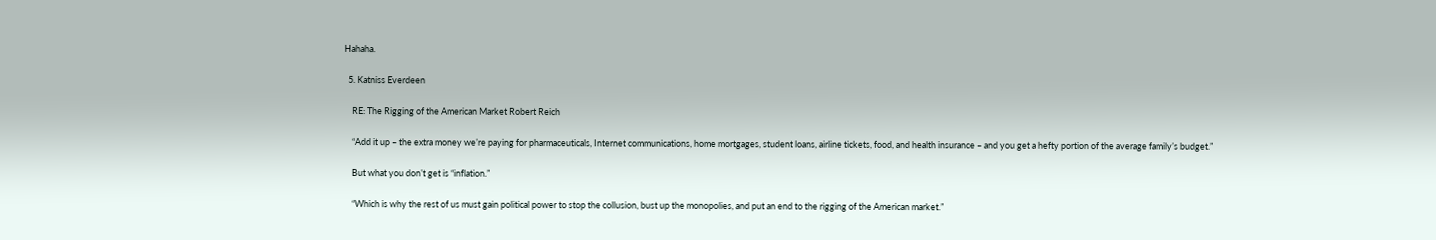Hahaha.

  5. Katniss Everdeen

    RE: The Rigging of the American Market Robert Reich

    “Add it up – the extra money we’re paying for pharmaceuticals, Internet communications, home mortgages, student loans, airline tickets, food, and health insurance – and you get a hefty portion of the average family’s budget.”

    But what you don’t get is “inflation.”

    “Which is why the rest of us must gain political power to stop the collusion, bust up the monopolies, and put an end to the rigging of the American market.”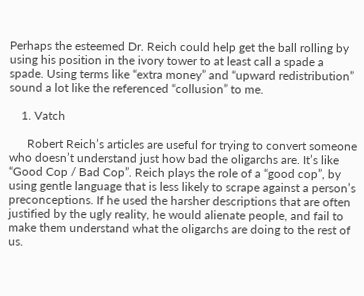Perhaps the esteemed Dr. Reich could help get the ball rolling by using his position in the ivory tower to at least call a spade a spade. Using terms like “extra money” and “upward redistribution” sound a lot like the referenced “collusion” to me.

    1. Vatch

      Robert Reich’s articles are useful for trying to convert someone who doesn’t understand just how bad the oligarchs are. It’s like “Good Cop / Bad Cop”. Reich plays the role of a “good cop”, by using gentle language that is less likely to scrape against a person’s preconceptions. If he used the harsher descriptions that are often justified by the ugly reality, he would alienate people, and fail to make them understand what the oligarchs are doing to the rest of us.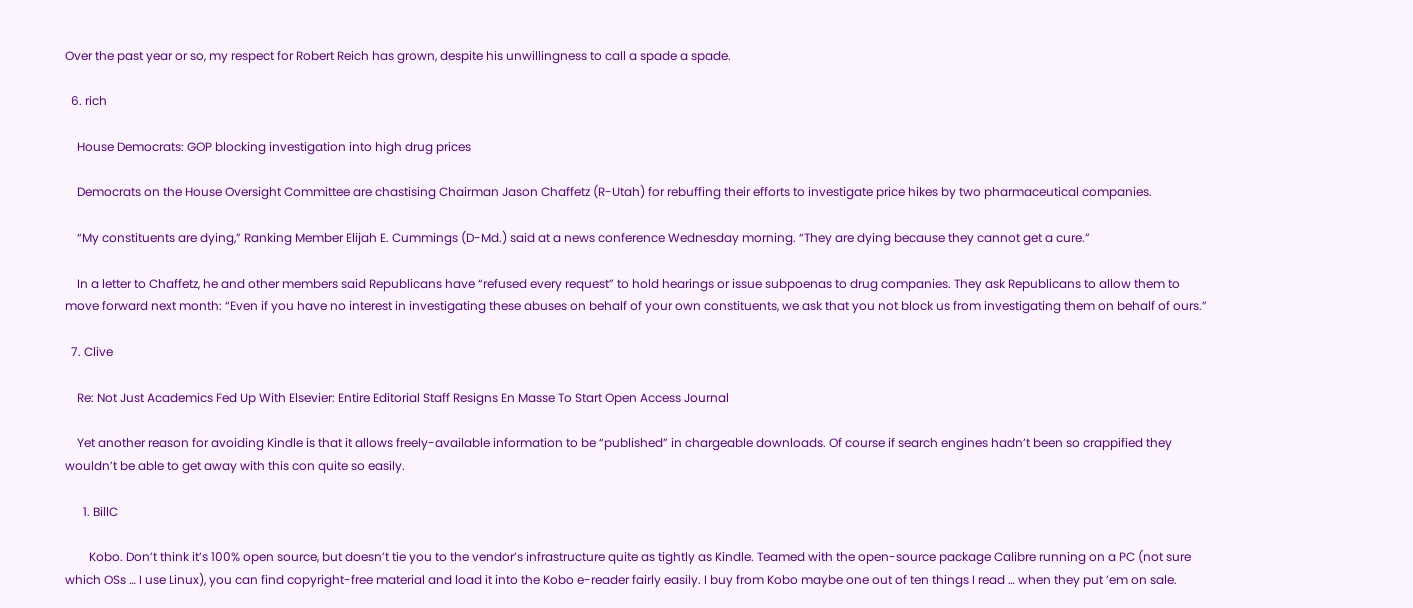Over the past year or so, my respect for Robert Reich has grown, despite his unwillingness to call a spade a spade.

  6. rich

    House Democrats: GOP blocking investigation into high drug prices

    Democrats on the House Oversight Committee are chastising Chairman Jason Chaffetz (R-Utah) for rebuffing their efforts to investigate price hikes by two pharmaceutical companies.

    “My constituents are dying,” Ranking Member Elijah E. Cummings (D-Md.) said at a news conference Wednesday morning. “They are dying because they cannot get a cure.”

    In a letter to Chaffetz, he and other members said Republicans have “refused every request” to hold hearings or issue subpoenas to drug companies. They ask Republicans to allow them to move forward next month: “Even if you have no interest in investigating these abuses on behalf of your own constituents, we ask that you not block us from investigating them on behalf of ours.”

  7. Clive

    Re: Not Just Academics Fed Up With Elsevier: Entire Editorial Staff Resigns En Masse To Start Open Access Journal

    Yet another reason for avoiding Kindle is that it allows freely-available information to be “published” in chargeable downloads. Of course if search engines hadn’t been so crappified they wouldn’t be able to get away with this con quite so easily.

      1. BillC

        Kobo. Don’t think it’s 100% open source, but doesn’t tie you to the vendor’s infrastructure quite as tightly as Kindle. Teamed with the open-source package Calibre running on a PC (not sure which OSs … I use Linux), you can find copyright-free material and load it into the Kobo e-reader fairly easily. I buy from Kobo maybe one out of ten things I read … when they put ’em on sale.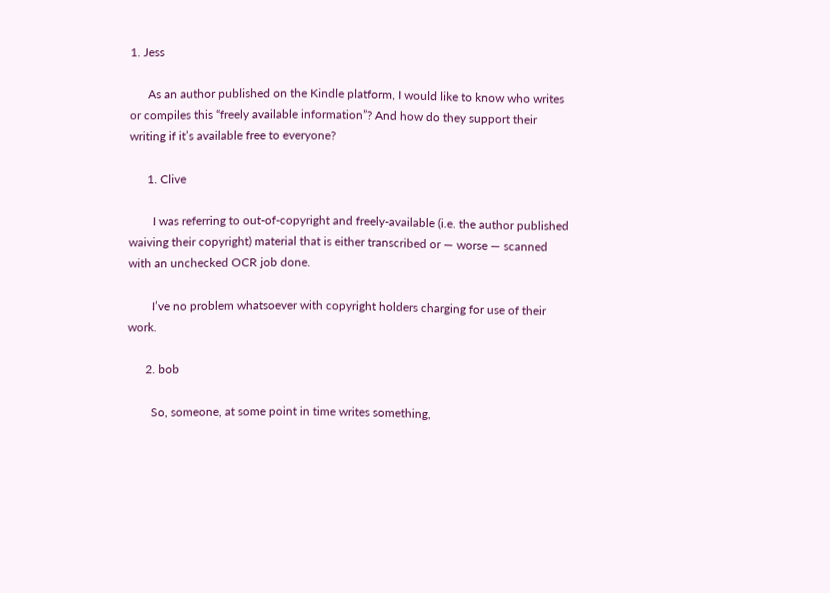1. Jess

      As an author published on the Kindle platform, I would like to know who writes or compiles this “freely available information”? And how do they support their writing if it’s available free to everyone?

      1. Clive

        I was referring to out-of-copyright and freely-available (i.e. the author published waiving their copyright) material that is either transcribed or — worse — scanned with an unchecked OCR job done.

        I’ve no problem whatsoever with copyright holders charging for use of their work.

      2. bob

        So, someone, at some point in time writes something,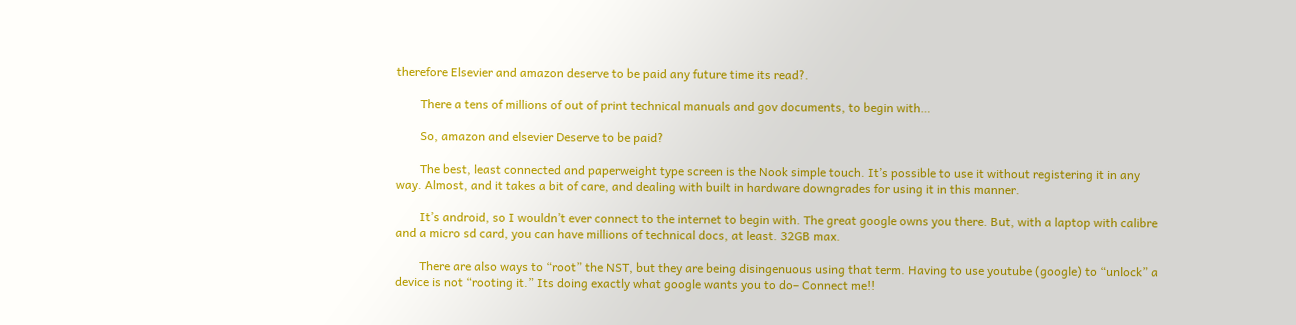therefore Elsevier and amazon deserve to be paid any future time its read?.

        There a tens of millions of out of print technical manuals and gov documents, to begin with…

        So, amazon and elsevier Deserve to be paid?

        The best, least connected and paperweight type screen is the Nook simple touch. It’s possible to use it without registering it in any way. Almost, and it takes a bit of care, and dealing with built in hardware downgrades for using it in this manner.

        It’s android, so I wouldn’t ever connect to the internet to begin with. The great google owns you there. But, with a laptop with calibre and a micro sd card, you can have millions of technical docs, at least. 32GB max.

        There are also ways to “root” the NST, but they are being disingenuous using that term. Having to use youtube (google) to “unlock” a device is not “rooting it.” Its doing exactly what google wants you to do– Connect me!!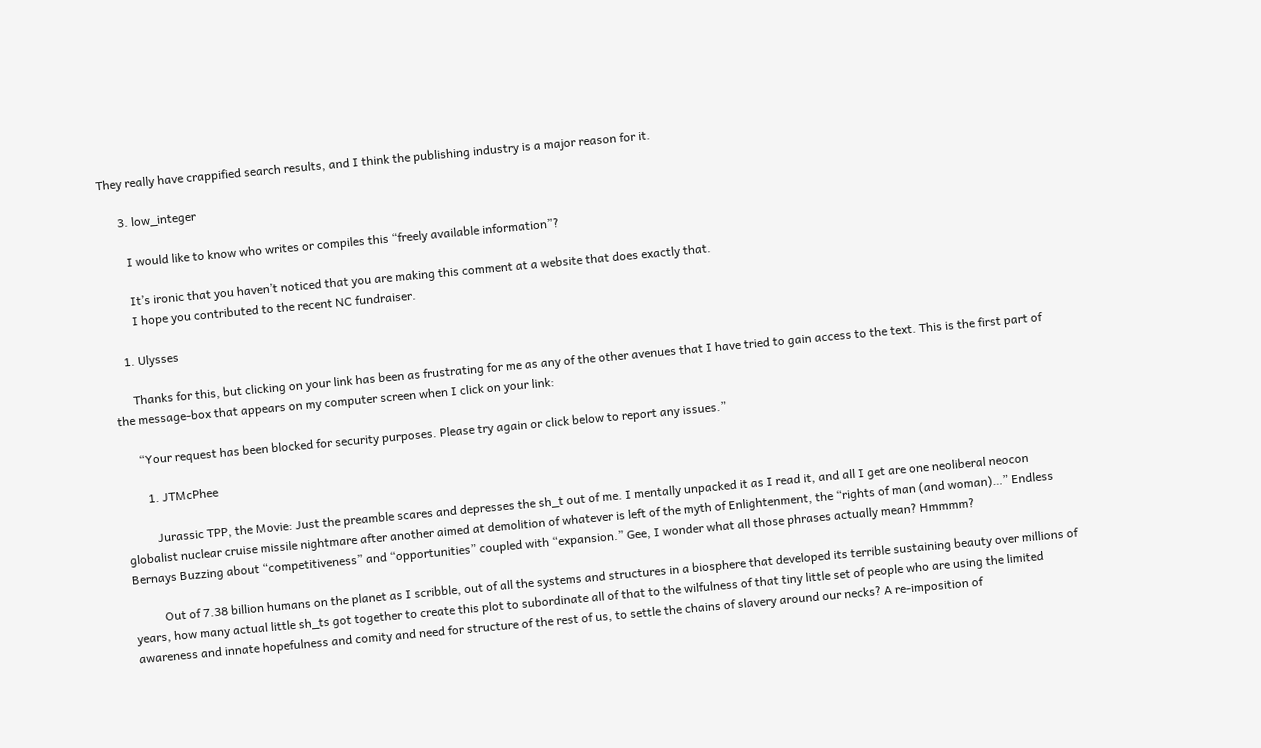They really have crappified search results, and I think the publishing industry is a major reason for it.

      3. low_integer

        I would like to know who writes or compiles this “freely available information”?

        It’s ironic that you haven’t noticed that you are making this comment at a website that does exactly that.
        I hope you contributed to the recent NC fundraiser.

    1. Ulysses

      Thanks for this, but clicking on your link has been as frustrating for me as any of the other avenues that I have tried to gain access to the text. This is the first part of the message-box that appears on my computer screen when I click on your link:

      “Your request has been blocked for security purposes. Please try again or click below to report any issues.”

        1. JTMcPhee

          Jurassic TPP, the Movie: Just the preamble scares and depresses the sh_t out of me. I mentally unpacked it as I read it, and all I get are one neoliberal neocon globalist nuclear cruise missile nightmare after another aimed at demolition of whatever is left of the myth of Enlightenment, the “rights of man (and woman)…” Endless Bernays Buzzing about “competitiveness” and “opportunities” coupled with “expansion.” Gee, I wonder what all those phrases actually mean? Hmmmm?

          Out of 7.38 billion humans on the planet as I scribble, out of all the systems and structures in a biosphere that developed its terrible sustaining beauty over millions of years, how many actual little sh_ts got together to create this plot to subordinate all of that to the wilfulness of that tiny little set of people who are using the limited awareness and innate hopefulness and comity and need for structure of the rest of us, to settle the chains of slavery around our necks? A re-imposition of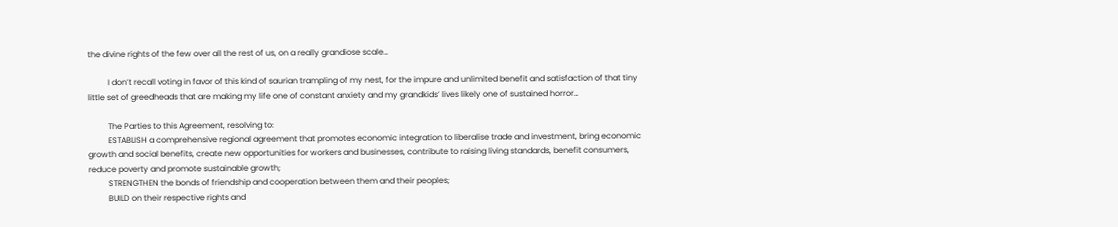the divine rights of the few over all the rest of us, on a really grandiose scale…

          I don’t recall voting in favor of this kind of saurian trampling of my nest, for the impure and unlimited benefit and satisfaction of that tiny little set of greedheads that are making my life one of constant anxiety and my grandkids’ lives likely one of sustained horror…

          The Parties to this Agreement, resolving to:
          ESTABLISH a comprehensive regional agreement that promotes economic integration to liberalise trade and investment, bring economic growth and social benefits, create new opportunities for workers and businesses, contribute to raising living standards, benefit consumers, reduce poverty and promote sustainable growth;
          STRENGTHEN the bonds of friendship and cooperation between them and their peoples;
          BUILD on their respective rights and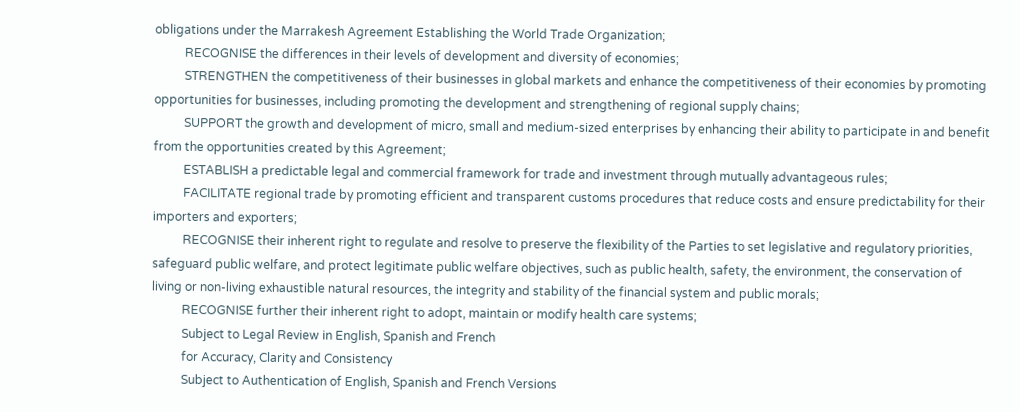obligations under the Marrakesh Agreement Establishing the World Trade Organization;
          RECOGNISE the differences in their levels of development and diversity of economies;
          STRENGTHEN the competitiveness of their businesses in global markets and enhance the competitiveness of their economies by promoting opportunities for businesses, including promoting the development and strengthening of regional supply chains;
          SUPPORT the growth and development of micro, small and medium-sized enterprises by enhancing their ability to participate in and benefit from the opportunities created by this Agreement;
          ESTABLISH a predictable legal and commercial framework for trade and investment through mutually advantageous rules;
          FACILITATE regional trade by promoting efficient and transparent customs procedures that reduce costs and ensure predictability for their importers and exporters;
          RECOGNISE their inherent right to regulate and resolve to preserve the flexibility of the Parties to set legislative and regulatory priorities, safeguard public welfare, and protect legitimate public welfare objectives, such as public health, safety, the environment, the conservation of living or non-living exhaustible natural resources, the integrity and stability of the financial system and public morals;
          RECOGNISE further their inherent right to adopt, maintain or modify health care systems;
          Subject to Legal Review in English, Spanish and French
          for Accuracy, Clarity and Consistency
          Subject to Authentication of English, Spanish and French Versions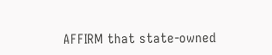AFFIRM that state-owned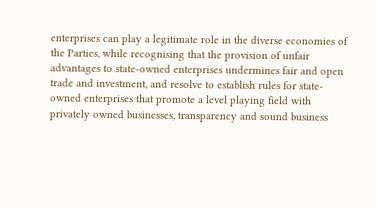enterprises can play a legitimate role in the diverse economies of the Parties, while recognising that the provision of unfair advantages to state-owned enterprises undermines fair and open trade and investment, and resolve to establish rules for state-owned enterprises that promote a level playing field with privately owned businesses, transparency and sound business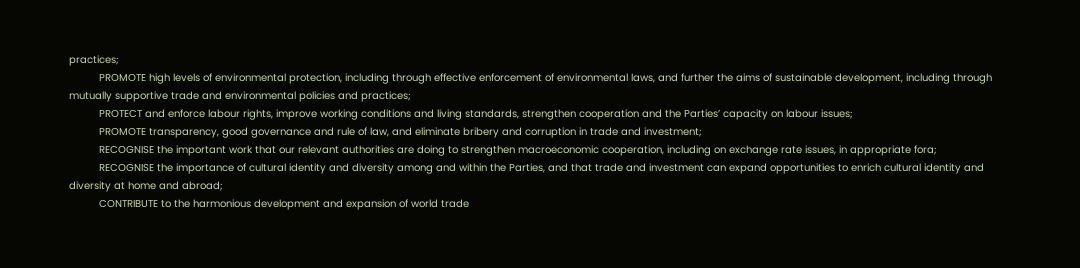practices;
          PROMOTE high levels of environmental protection, including through effective enforcement of environmental laws, and further the aims of sustainable development, including through mutually supportive trade and environmental policies and practices;
          PROTECT and enforce labour rights, improve working conditions and living standards, strengthen cooperation and the Parties’ capacity on labour issues;
          PROMOTE transparency, good governance and rule of law, and eliminate bribery and corruption in trade and investment;
          RECOGNISE the important work that our relevant authorities are doing to strengthen macroeconomic cooperation, including on exchange rate issues, in appropriate fora;
          RECOGNISE the importance of cultural identity and diversity among and within the Parties, and that trade and investment can expand opportunities to enrich cultural identity and diversity at home and abroad;
          CONTRIBUTE to the harmonious development and expansion of world trade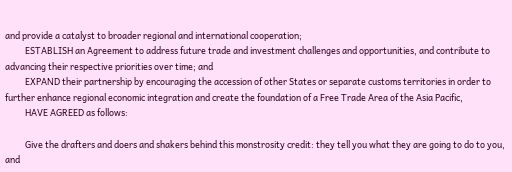and provide a catalyst to broader regional and international cooperation;
          ESTABLISH an Agreement to address future trade and investment challenges and opportunities, and contribute to advancing their respective priorities over time; and
          EXPAND their partnership by encouraging the accession of other States or separate customs territories in order to further enhance regional economic integration and create the foundation of a Free Trade Area of the Asia Pacific,
          HAVE AGREED as follows:

          Give the drafters and doers and shakers behind this monstrosity credit: they tell you what they are going to do to you, and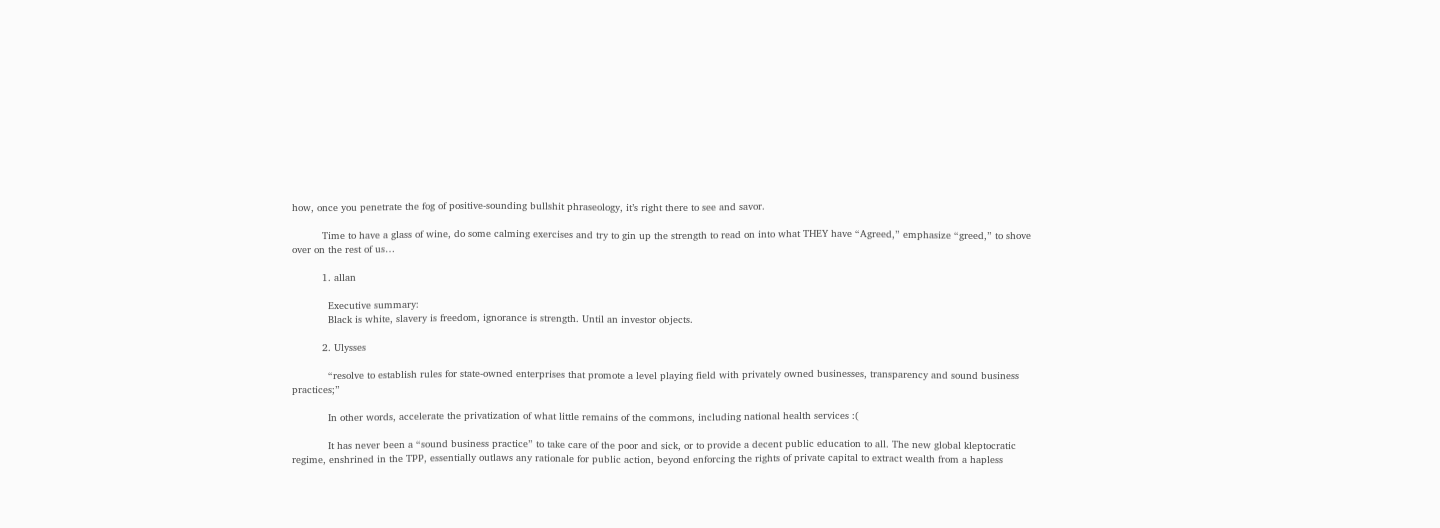how, once you penetrate the fog of positive-sounding bullshit phraseology, it’s right there to see and savor.

          Time to have a glass of wine, do some calming exercises and try to gin up the strength to read on into what THEY have “Agreed,” emphasize “greed,” to shove over on the rest of us…

          1. allan

            Executive summary:
            Black is white, slavery is freedom, ignorance is strength. Until an investor objects.

          2. Ulysses

            “resolve to establish rules for state-owned enterprises that promote a level playing field with privately owned businesses, transparency and sound business practices;”

            In other words, accelerate the privatization of what little remains of the commons, including national health services :(

            It has never been a “sound business practice” to take care of the poor and sick, or to provide a decent public education to all. The new global kleptocratic regime, enshrined in the TPP, essentially outlaws any rationale for public action, beyond enforcing the rights of private capital to extract wealth from a hapless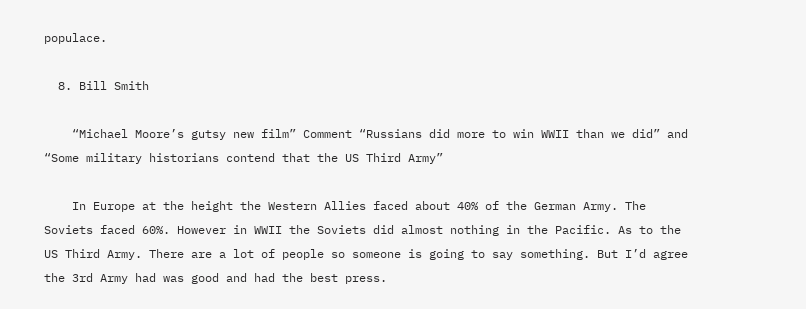populace.

  8. Bill Smith

    “Michael Moore’s gutsy new film” Comment “Russians did more to win WWII than we did” and “Some military historians contend that the US Third Army”

    In Europe at the height the Western Allies faced about 40% of the German Army. The Soviets faced 60%. However in WWII the Soviets did almost nothing in the Pacific. As to the US Third Army. There are a lot of people so someone is going to say something. But I’d agree the 3rd Army had was good and had the best press.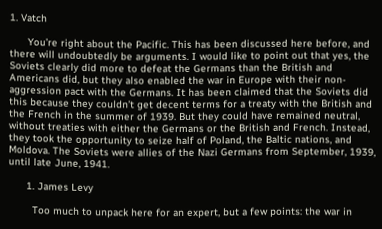1. Vatch

      You’re right about the Pacific. This has been discussed here before, and there will undoubtedly be arguments. I would like to point out that yes, the Soviets clearly did more to defeat the Germans than the British and Americans did, but they also enabled the war in Europe with their non-aggression pact with the Germans. It has been claimed that the Soviets did this because they couldn’t get decent terms for a treaty with the British and the French in the summer of 1939. But they could have remained neutral, without treaties with either the Germans or the British and French. Instead, they took the opportunity to seize half of Poland, the Baltic nations, and Moldova. The Soviets were allies of the Nazi Germans from September, 1939, until late June, 1941.

      1. James Levy

        Too much to unpack here for an expert, but a few points: the war in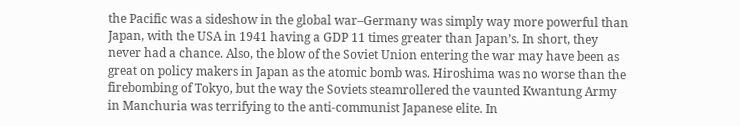the Pacific was a sideshow in the global war–Germany was simply way more powerful than Japan, with the USA in 1941 having a GDP 11 times greater than Japan’s. In short, they never had a chance. Also, the blow of the Soviet Union entering the war may have been as great on policy makers in Japan as the atomic bomb was. Hiroshima was no worse than the firebombing of Tokyo, but the way the Soviets steamrollered the vaunted Kwantung Army in Manchuria was terrifying to the anti-communist Japanese elite. In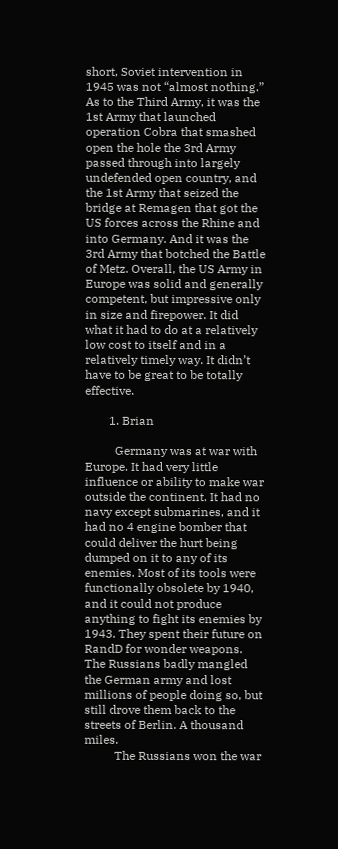short, Soviet intervention in 1945 was not “almost nothing.” As to the Third Army, it was the 1st Army that launched operation Cobra that smashed open the hole the 3rd Army passed through into largely undefended open country, and the 1st Army that seized the bridge at Remagen that got the US forces across the Rhine and into Germany. And it was the 3rd Army that botched the Battle of Metz. Overall, the US Army in Europe was solid and generally competent, but impressive only in size and firepower. It did what it had to do at a relatively low cost to itself and in a relatively timely way. It didn’t have to be great to be totally effective.

        1. Brian

          Germany was at war with Europe. It had very little influence or ability to make war outside the continent. It had no navy except submarines, and it had no 4 engine bomber that could deliver the hurt being dumped on it to any of its enemies. Most of its tools were functionally obsolete by 1940, and it could not produce anything to fight its enemies by 1943. They spent their future on RandD for wonder weapons. The Russians badly mangled the German army and lost millions of people doing so, but still drove them back to the streets of Berlin. A thousand miles.
          The Russians won the war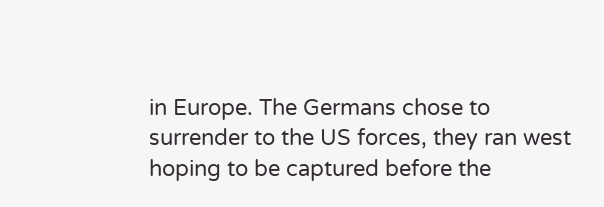in Europe. The Germans chose to surrender to the US forces, they ran west hoping to be captured before the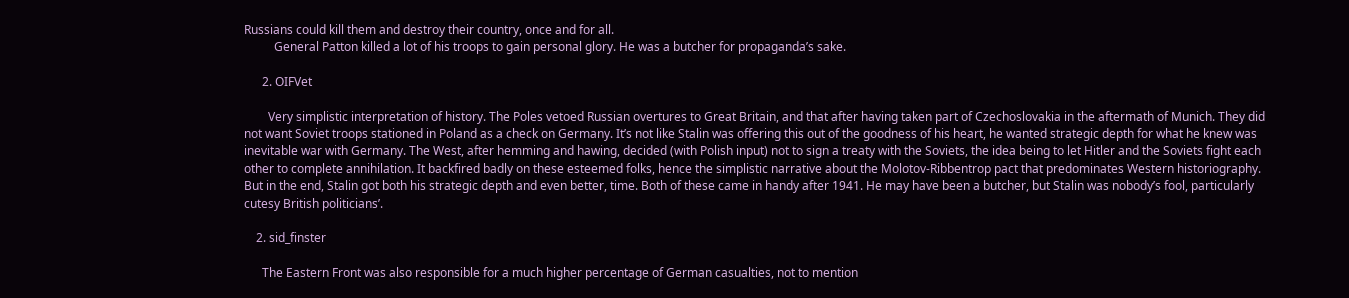Russians could kill them and destroy their country, once and for all.
          General Patton killed a lot of his troops to gain personal glory. He was a butcher for propaganda’s sake.

      2. OIFVet

        Very simplistic interpretation of history. The Poles vetoed Russian overtures to Great Britain, and that after having taken part of Czechoslovakia in the aftermath of Munich. They did not want Soviet troops stationed in Poland as a check on Germany. It’s not like Stalin was offering this out of the goodness of his heart, he wanted strategic depth for what he knew was inevitable war with Germany. The West, after hemming and hawing, decided (with Polish input) not to sign a treaty with the Soviets, the idea being to let Hitler and the Soviets fight each other to complete annihilation. It backfired badly on these esteemed folks, hence the simplistic narrative about the Molotov-Ribbentrop pact that predominates Western historiography. But in the end, Stalin got both his strategic depth and even better, time. Both of these came in handy after 1941. He may have been a butcher, but Stalin was nobody’s fool, particularly cutesy British politicians’.

    2. sid_finster

      The Eastern Front was also responsible for a much higher percentage of German casualties, not to mention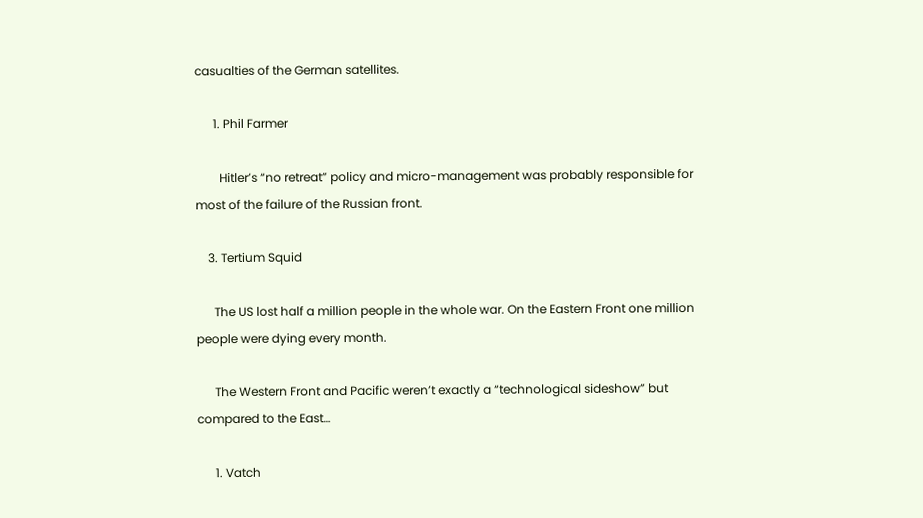casualties of the German satellites.

      1. Phil Farmer

        Hitler’s “no retreat” policy and micro-management was probably responsible for most of the failure of the Russian front.

    3. Tertium Squid

      The US lost half a million people in the whole war. On the Eastern Front one million people were dying every month.

      The Western Front and Pacific weren’t exactly a “technological sideshow” but compared to the East…

      1. Vatch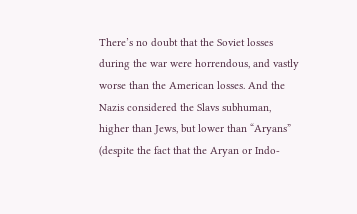There’s no doubt that the Soviet losses during the war were horrendous, and vastly worse than the American losses. And the Nazis considered the Slavs subhuman, higher than Jews, but lower than “Aryans” (despite the fact that the Aryan or Indo-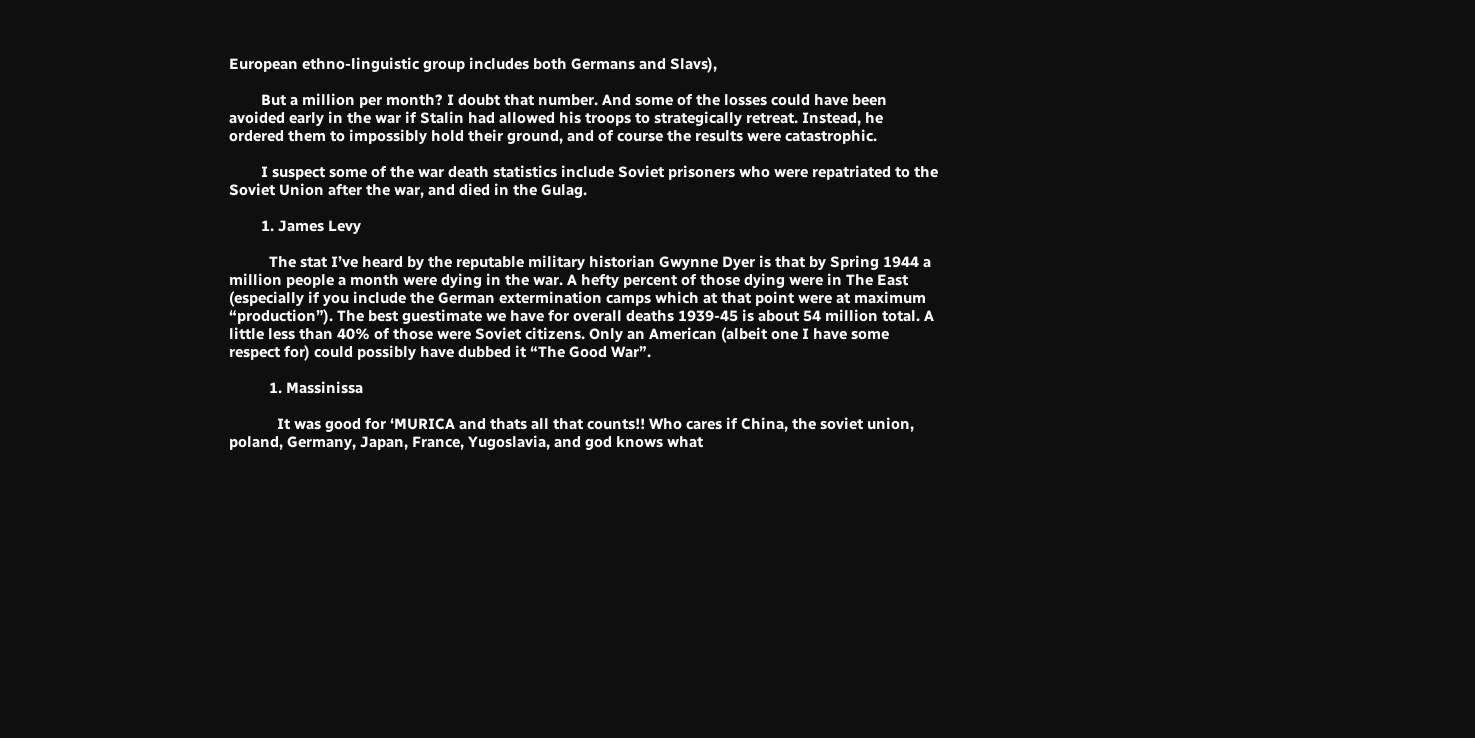European ethno-linguistic group includes both Germans and Slavs),

        But a million per month? I doubt that number. And some of the losses could have been avoided early in the war if Stalin had allowed his troops to strategically retreat. Instead, he ordered them to impossibly hold their ground, and of course the results were catastrophic.

        I suspect some of the war death statistics include Soviet prisoners who were repatriated to the Soviet Union after the war, and died in the Gulag.

        1. James Levy

          The stat I’ve heard by the reputable military historian Gwynne Dyer is that by Spring 1944 a million people a month were dying in the war. A hefty percent of those dying were in The East (especially if you include the German extermination camps which at that point were at maximum “production”). The best guestimate we have for overall deaths 1939-45 is about 54 million total. A little less than 40% of those were Soviet citizens. Only an American (albeit one I have some respect for) could possibly have dubbed it “The Good War”.

          1. Massinissa

            It was good for ‘MURICA and thats all that counts!! Who cares if China, the soviet union, poland, Germany, Japan, France, Yugoslavia, and god knows what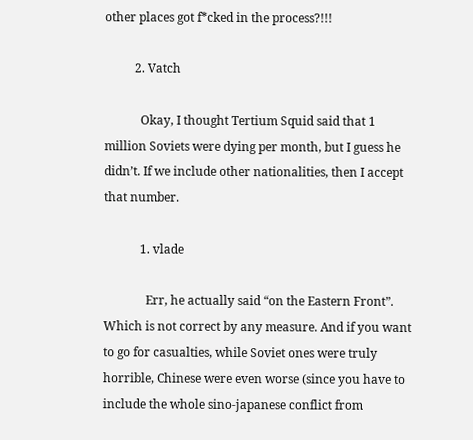other places got f*cked in the process?!!!

          2. Vatch

            Okay, I thought Tertium Squid said that 1 million Soviets were dying per month, but I guess he didn’t. If we include other nationalities, then I accept that number.

            1. vlade

              Err, he actually said “on the Eastern Front”. Which is not correct by any measure. And if you want to go for casualties, while Soviet ones were truly horrible, Chinese were even worse (since you have to include the whole sino-japanese conflict from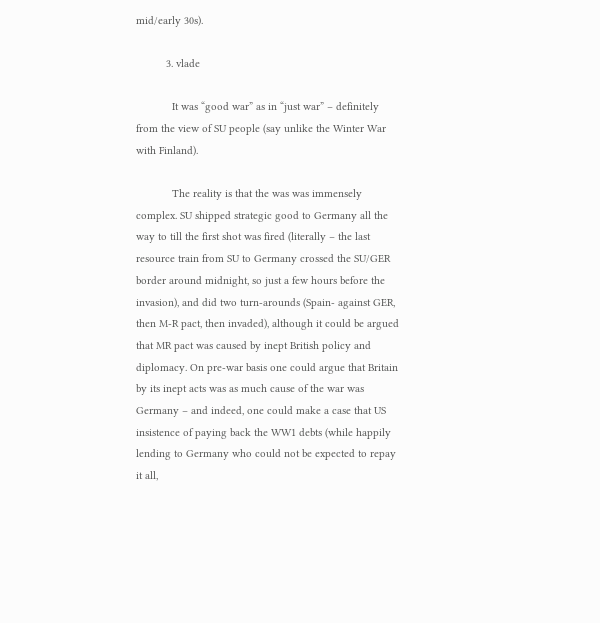mid/early 30s).

          3. vlade

            It was “good war” as in “just war” – definitely from the view of SU people (say unlike the Winter War with Finland).

            The reality is that the was was immensely complex. SU shipped strategic good to Germany all the way to till the first shot was fired (literally – the last resource train from SU to Germany crossed the SU/GER border around midnight, so just a few hours before the invasion), and did two turn-arounds (Spain- against GER, then M-R pact, then invaded), although it could be argued that MR pact was caused by inept British policy and diplomacy. On pre-war basis one could argue that Britain by its inept acts was as much cause of the war was Germany – and indeed, one could make a case that US insistence of paying back the WW1 debts (while happily lending to Germany who could not be expected to repay it all,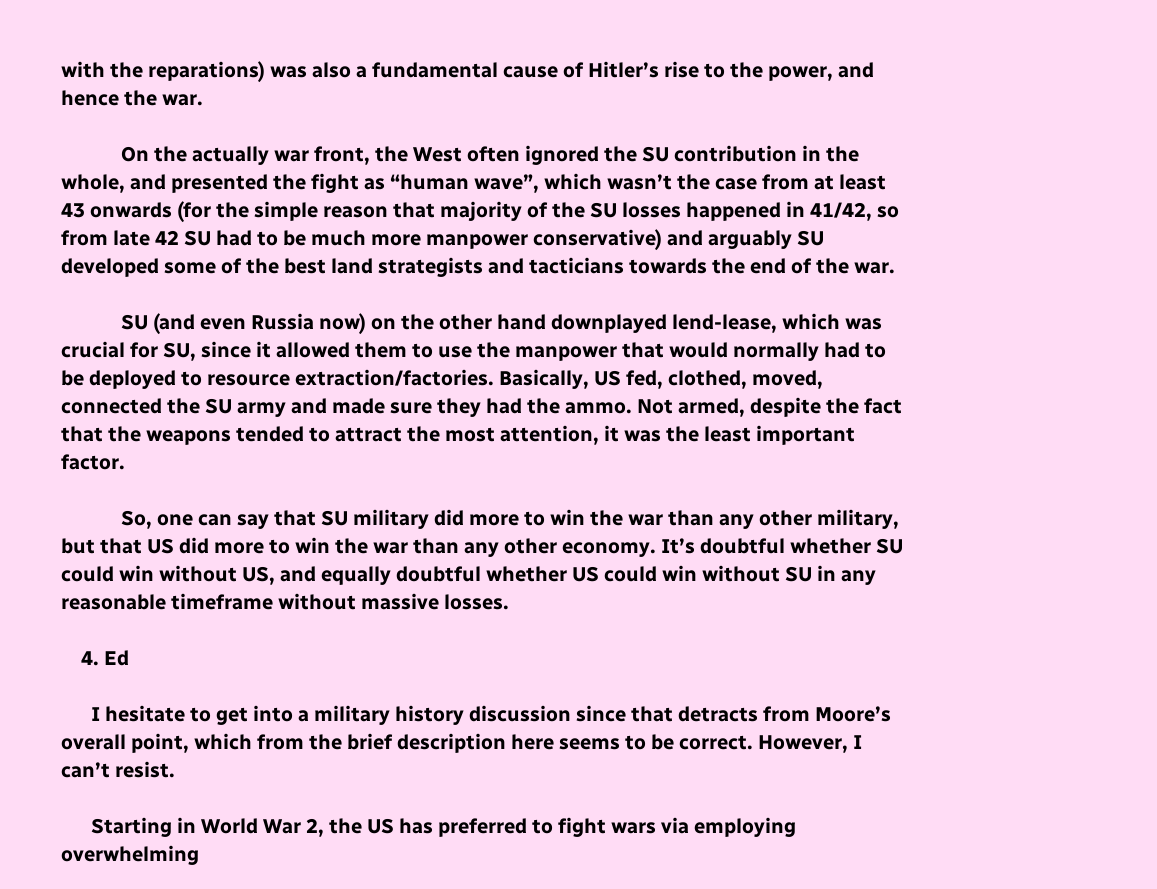with the reparations) was also a fundamental cause of Hitler’s rise to the power, and hence the war.

            On the actually war front, the West often ignored the SU contribution in the whole, and presented the fight as “human wave”, which wasn’t the case from at least 43 onwards (for the simple reason that majority of the SU losses happened in 41/42, so from late 42 SU had to be much more manpower conservative) and arguably SU developed some of the best land strategists and tacticians towards the end of the war.

            SU (and even Russia now) on the other hand downplayed lend-lease, which was crucial for SU, since it allowed them to use the manpower that would normally had to be deployed to resource extraction/factories. Basically, US fed, clothed, moved, connected the SU army and made sure they had the ammo. Not armed, despite the fact that the weapons tended to attract the most attention, it was the least important factor.

            So, one can say that SU military did more to win the war than any other military, but that US did more to win the war than any other economy. It’s doubtful whether SU could win without US, and equally doubtful whether US could win without SU in any reasonable timeframe without massive losses.

    4. Ed

      I hesitate to get into a military history discussion since that detracts from Moore’s overall point, which from the brief description here seems to be correct. However, I can’t resist.

      Starting in World War 2, the US has preferred to fight wars via employing overwhelming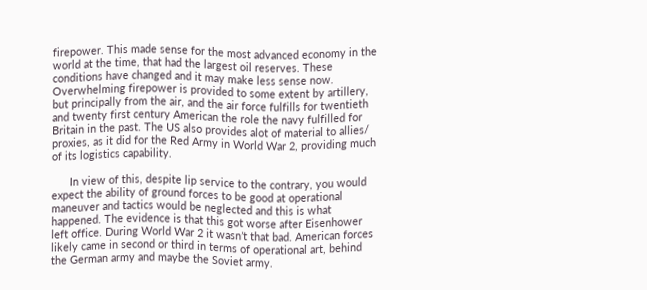firepower. This made sense for the most advanced economy in the world at the time, that had the largest oil reserves. These conditions have changed and it may make less sense now. Overwhelming firepower is provided to some extent by artillery, but principally from the air, and the air force fulfills for twentieth and twenty first century American the role the navy fulfilled for Britain in the past. The US also provides alot of material to allies/ proxies, as it did for the Red Army in World War 2, providing much of its logistics capability.

      In view of this, despite lip service to the contrary, you would expect the ability of ground forces to be good at operational maneuver and tactics would be neglected and this is what happened. The evidence is that this got worse after Eisenhower left office. During World War 2 it wasn’t that bad. American forces likely came in second or third in terms of operational art, behind the German army and maybe the Soviet army.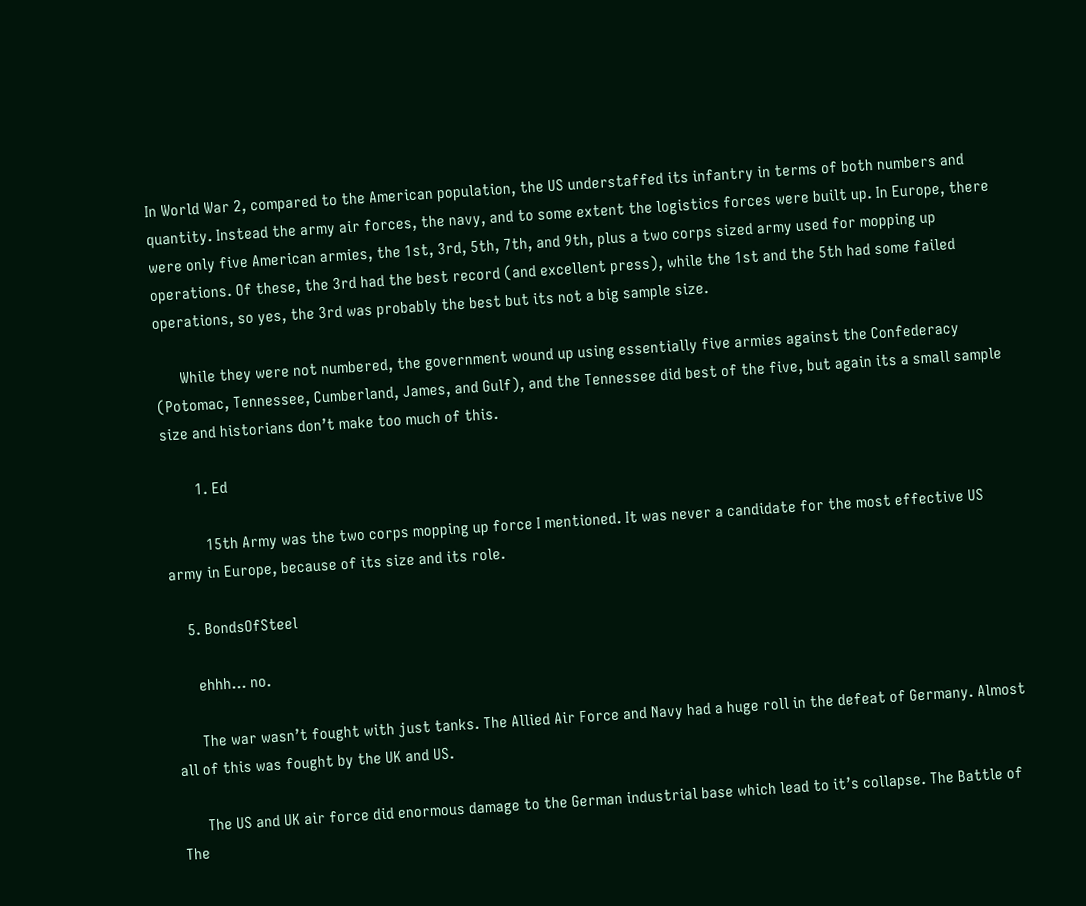In World War 2, compared to the American population, the US understaffed its infantry in terms of both numbers and quantity. Instead the army air forces, the navy, and to some extent the logistics forces were built up. In Europe, there were only five American armies, the 1st, 3rd, 5th, 7th, and 9th, plus a two corps sized army used for mopping up operations. Of these, the 3rd had the best record (and excellent press), while the 1st and the 5th had some failed operations, so yes, the 3rd was probably the best but its not a big sample size.

      While they were not numbered, the government wound up using essentially five armies against the Confederacy (Potomac, Tennessee, Cumberland, James, and Gulf), and the Tennessee did best of the five, but again its a small sample size and historians don’t make too much of this.

        1. Ed

          15th Army was the two corps mopping up force I mentioned. It was never a candidate for the most effective US army in Europe, because of its size and its role.

    5. BondsOfSteel

      ehhh… no.

      The war wasn’t fought with just tanks. The Allied Air Force and Navy had a huge roll in the defeat of Germany. Almost all of this was fought by the UK and US.

      The US and UK air force did enormous damage to the German industrial base which lead to it’s collapse. The Battle of The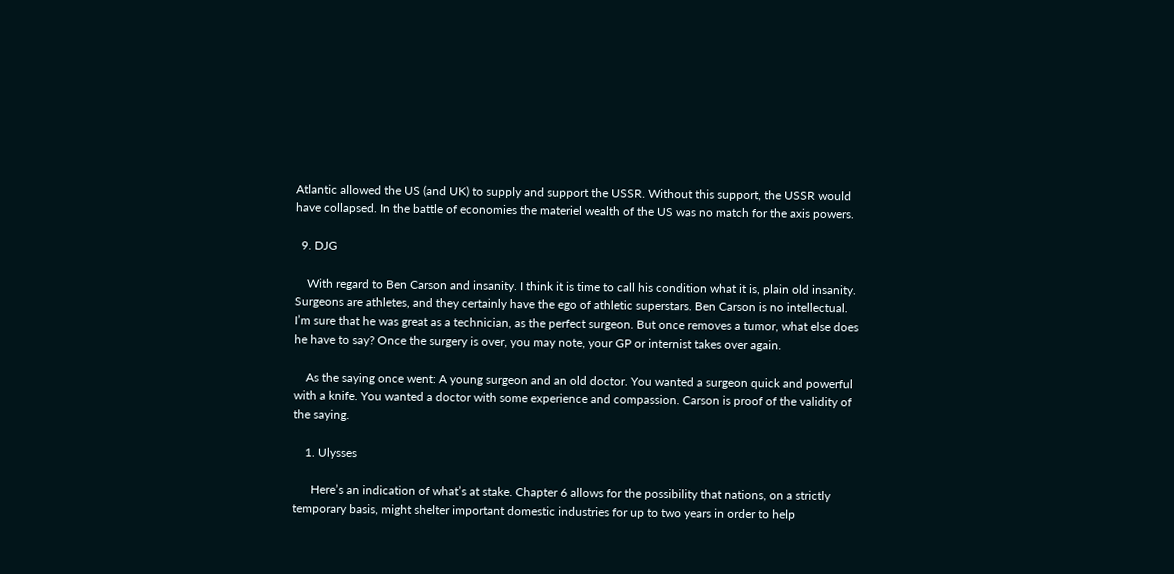Atlantic allowed the US (and UK) to supply and support the USSR. Without this support, the USSR would have collapsed. In the battle of economies the materiel wealth of the US was no match for the axis powers.

  9. DJG

    With regard to Ben Carson and insanity. I think it is time to call his condition what it is, plain old insanity. Surgeons are athletes, and they certainly have the ego of athletic superstars. Ben Carson is no intellectual. I’m sure that he was great as a technician, as the perfect surgeon. But once removes a tumor, what else does he have to say? Once the surgery is over, you may note, your GP or internist takes over again.

    As the saying once went: A young surgeon and an old doctor. You wanted a surgeon quick and powerful with a knife. You wanted a doctor with some experience and compassion. Carson is proof of the validity of the saying.

    1. Ulysses

      Here’s an indication of what’s at stake. Chapter 6 allows for the possibility that nations, on a strictly temporary basis, might shelter important domestic industries for up to two years in order to help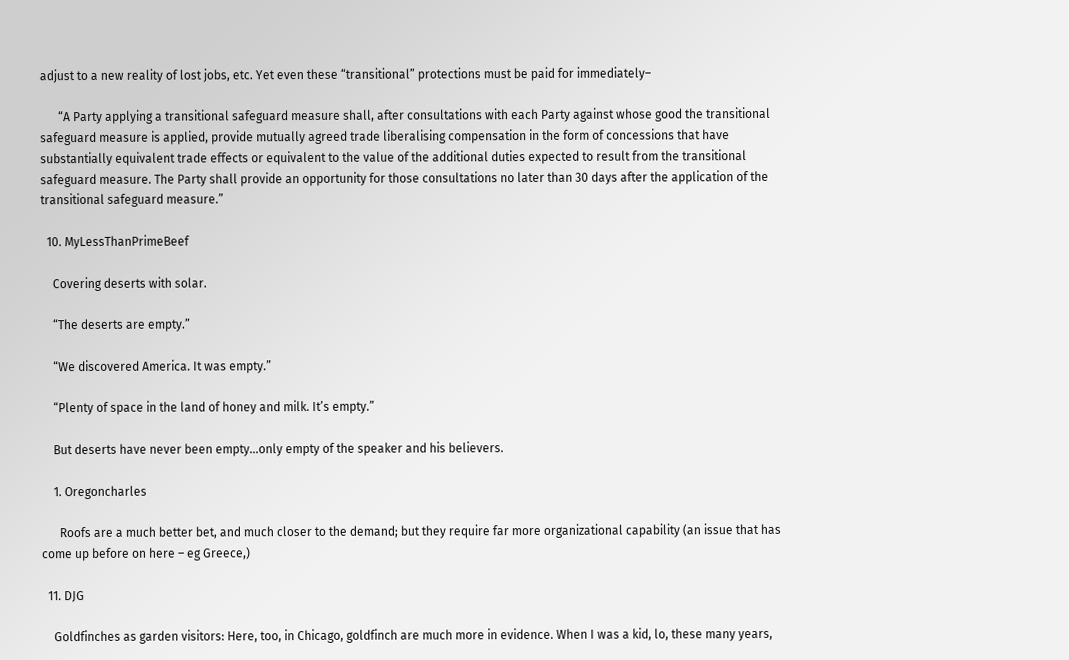adjust to a new reality of lost jobs, etc. Yet even these “transitional” protections must be paid for immediately–

      “A Party applying a transitional safeguard measure shall, after consultations with each Party against whose good the transitional safeguard measure is applied, provide mutually agreed trade liberalising compensation in the form of concessions that have substantially equivalent trade effects or equivalent to the value of the additional duties expected to result from the transitional safeguard measure. The Party shall provide an opportunity for those consultations no later than 30 days after the application of the transitional safeguard measure.”

  10. MyLessThanPrimeBeef

    Covering deserts with solar.

    “The deserts are empty.”

    “We discovered America. It was empty.”

    “Plenty of space in the land of honey and milk. It’s empty.”

    But deserts have never been empty…only empty of the speaker and his believers.

    1. Oregoncharles

      Roofs are a much better bet, and much closer to the demand; but they require far more organizational capability (an issue that has come up before on here – eg Greece,)

  11. DJG

    Goldfinches as garden visitors: Here, too, in Chicago, goldfinch are much more in evidence. When I was a kid, lo, these many years,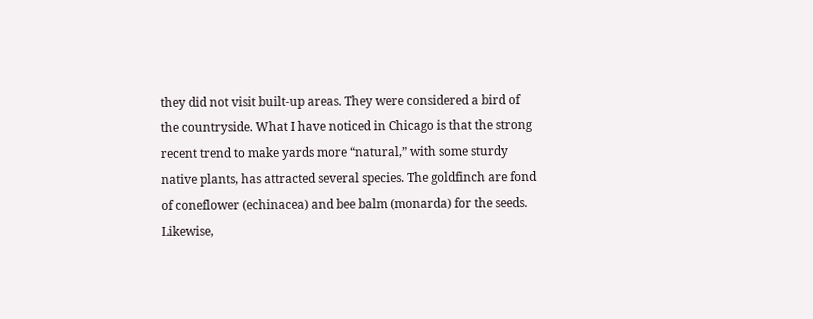they did not visit built-up areas. They were considered a bird of the countryside. What I have noticed in Chicago is that the strong recent trend to make yards more “natural,” with some sturdy native plants, has attracted several species. The goldfinch are fond of coneflower (echinacea) and bee balm (monarda) for the seeds. Likewise,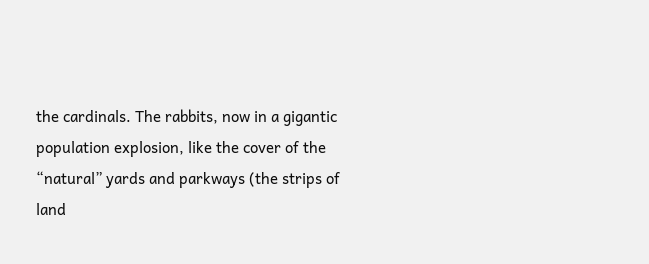the cardinals. The rabbits, now in a gigantic population explosion, like the cover of the “natural” yards and parkways (the strips of land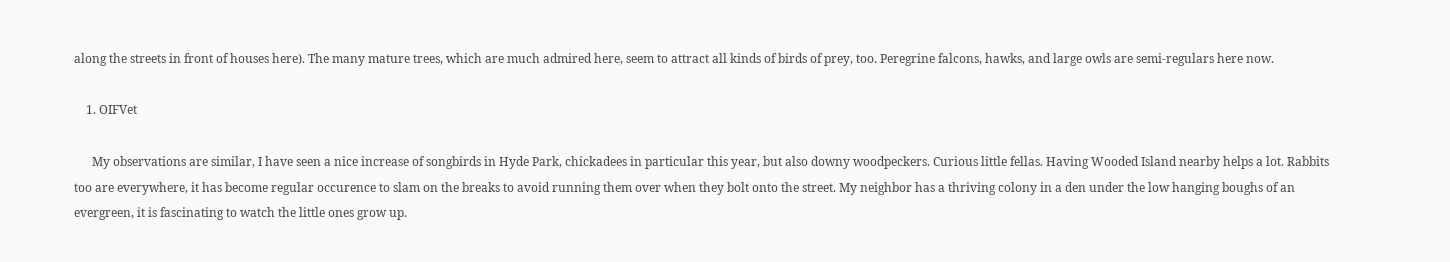along the streets in front of houses here). The many mature trees, which are much admired here, seem to attract all kinds of birds of prey, too. Peregrine falcons, hawks, and large owls are semi-regulars here now.

    1. OIFVet

      My observations are similar, I have seen a nice increase of songbirds in Hyde Park, chickadees in particular this year, but also downy woodpeckers. Curious little fellas. Having Wooded Island nearby helps a lot. Rabbits too are everywhere, it has become regular occurence to slam on the breaks to avoid running them over when they bolt onto the street. My neighbor has a thriving colony in a den under the low hanging boughs of an evergreen, it is fascinating to watch the little ones grow up.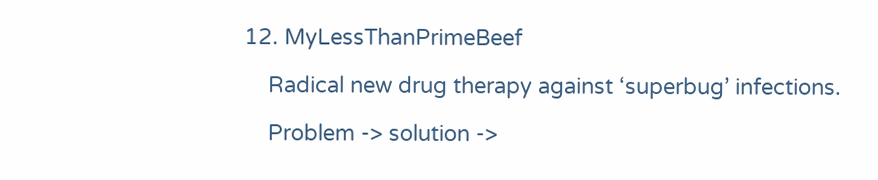12. MyLessThanPrimeBeef

    Radical new drug therapy against ‘superbug’ infections.

    Problem -> solution ->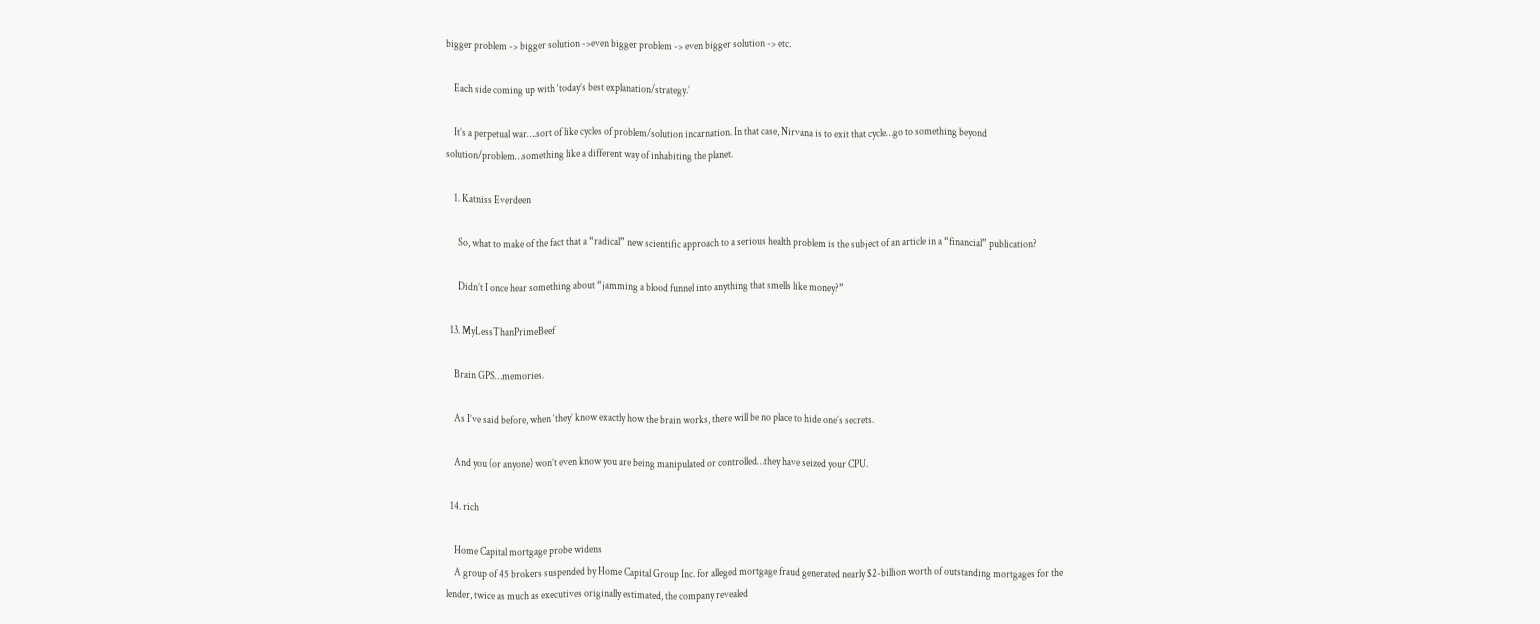bigger problem -> bigger solution ->even bigger problem -> even bigger solution -> etc.

    Each side coming up with ‘today’s best explanation/strategy.’

    It’s a perpetual war….sort of like cycles of problem/solution incarnation. In that case, Nirvana is to exit that cycle…go to something beyond solution/problem…something like a different way of inhabiting the planet.

    1. Katniss Everdeen

      So, what to make of the fact that a “radical” new scientific approach to a serious health problem is the subject of an article in a “financial” publication?

      Didn’t I once hear something about “jamming a blood funnel into anything that smells like money?”

  13. MyLessThanPrimeBeef

    Brain GPS…memories.

    As I’ve said before, when ‘they’ know exactly how the brain works, there will be no place to hide one’s secrets.

    And you (or anyone) won’t even know you are being manipulated or controlled…they have seized your CPU.

  14. rich

    Home Capital mortgage probe widens
    A group of 45 brokers suspended by Home Capital Group Inc. for alleged mortgage fraud generated nearly $2-billion worth of outstanding mortgages for the lender, twice as much as executives originally estimated, the company revealed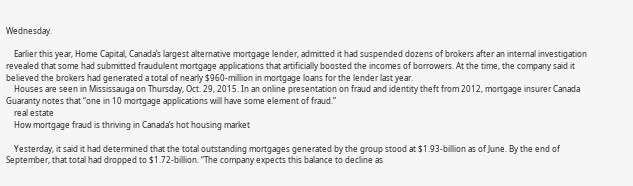Wednesday.

    Earlier this year, Home Capital, Canada’s largest alternative mortgage lender, admitted it had suspended dozens of brokers after an internal investigation revealed that some had submitted fraudulent mortgage applications that artificially boosted the incomes of borrowers. At the time, the company said it believed the brokers had generated a total of nearly $960-million in mortgage loans for the lender last year.
    Houses are seen in Mississauga on Thursday, Oct. 29, 2015. In an online presentation on fraud and identity theft from 2012, mortgage insurer Canada Guaranty notes that “one in 10 mortgage applications will have some element of fraud.”
    real estate
    How mortgage fraud is thriving in Canada’s hot housing market

    Yesterday, it said it had determined that the total outstanding mortgages generated by the group stood at $1.93-billion as of June. By the end of September, that total had dropped to $1.72-billion. “The company expects this balance to decline as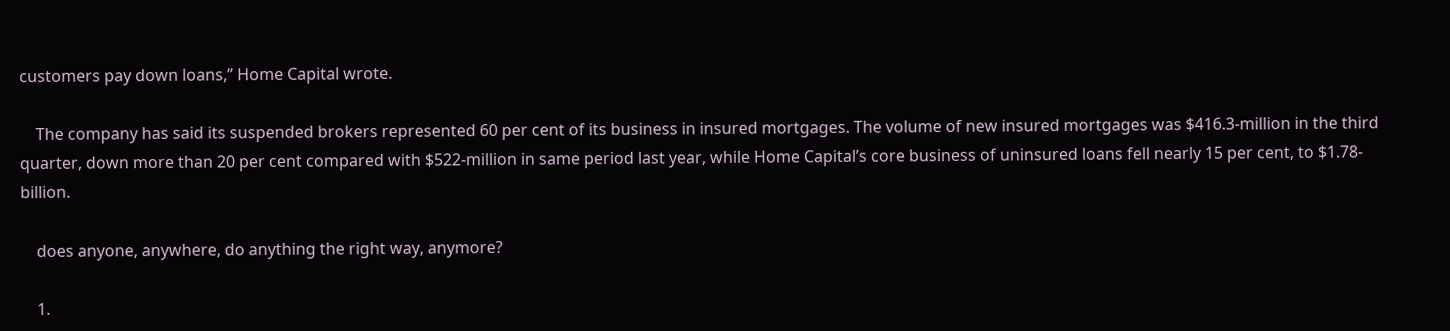customers pay down loans,” Home Capital wrote.

    The company has said its suspended brokers represented 60 per cent of its business in insured mortgages. The volume of new insured mortgages was $416.3-million in the third quarter, down more than 20 per cent compared with $522-million in same period last year, while Home Capital’s core business of uninsured loans fell nearly 15 per cent, to $1.78-billion.

    does anyone, anywhere, do anything the right way, anymore?

    1.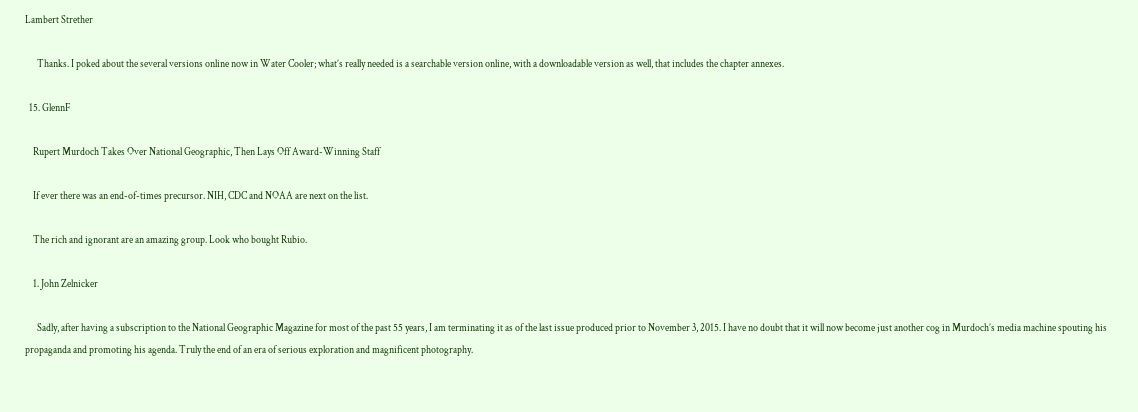Lambert Strether

      Thanks. I poked about the several versions online now in Water Cooler; what’s really needed is a searchable version online, with a downloadable version as well, that includes the chapter annexes.

  15. GlennF

    Rupert Murdoch Takes Over National Geographic, Then Lays Off Award-Winning Staff

    If ever there was an end-of-times precursor. NIH, CDC and NOAA are next on the list.

    The rich and ignorant are an amazing group. Look who bought Rubio.

    1. John Zelnicker

      Sadly, after having a subscription to the National Geographic Magazine for most of the past 55 years, I am terminating it as of the last issue produced prior to November 3, 2015. I have no doubt that it will now become just another cog in Murdoch’s media machine spouting his propaganda and promoting his agenda. Truly the end of an era of serious exploration and magnificent photography.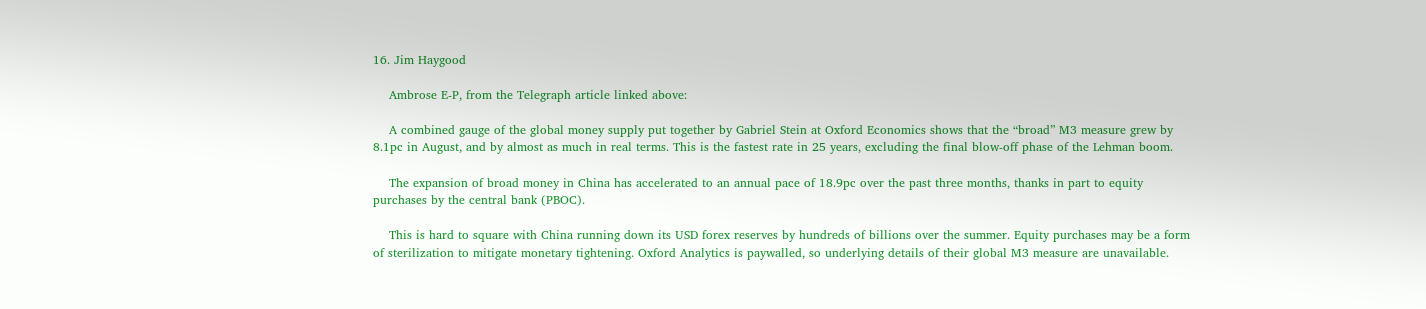16. Jim Haygood

    Ambrose E-P, from the Telegraph article linked above:

    A combined gauge of the global money supply put together by Gabriel Stein at Oxford Economics shows that the “broad” M3 measure grew by 8.1pc in August, and by almost as much in real terms. This is the fastest rate in 25 years, excluding the final blow-off phase of the Lehman boom.

    The expansion of broad money in China has accelerated to an annual pace of 18.9pc over the past three months, thanks in part to equity purchases by the central bank (PBOC).

    This is hard to square with China running down its USD forex reserves by hundreds of billions over the summer. Equity purchases may be a form of sterilization to mitigate monetary tightening. Oxford Analytics is paywalled, so underlying details of their global M3 measure are unavailable.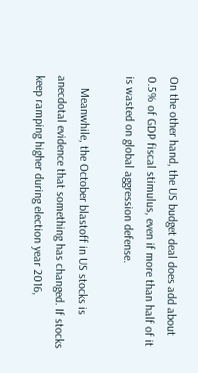On the other hand, the US budget deal does add about 0.5% of GDP fiscal stimulus, even if more than half of it is wasted on global aggression defense.

    Meanwhile, the October blastoff in US stocks is anecdotal evidence that something has changed. If stocks keep ramping higher during election year 2016,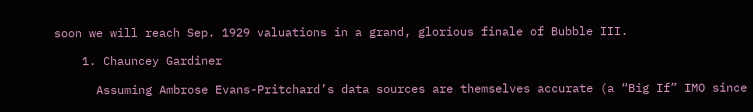soon we will reach Sep. 1929 valuations in a grand, glorious finale of Bubble III.

    1. Chauncey Gardiner

      Assuming Ambrose Evans-Pritchard’s data sources are themselves accurate (a “Big If” IMO since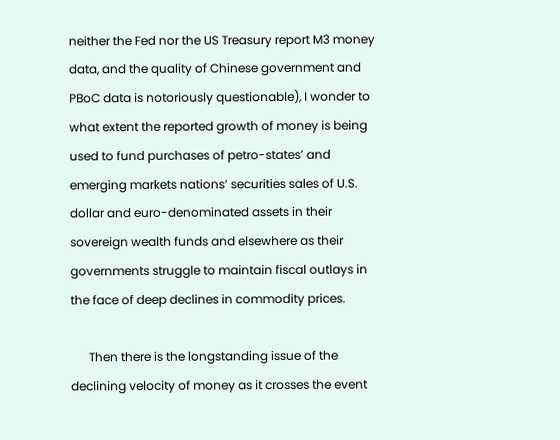neither the Fed nor the US Treasury report M3 money data, and the quality of Chinese government and PBoC data is notoriously questionable), I wonder to what extent the reported growth of money is being used to fund purchases of petro-states’ and emerging markets nations’ securities sales of U.S. dollar and euro-denominated assets in their sovereign wealth funds and elsewhere as their governments struggle to maintain fiscal outlays in the face of deep declines in commodity prices.

      Then there is the longstanding issue of the declining velocity of money as it crosses the event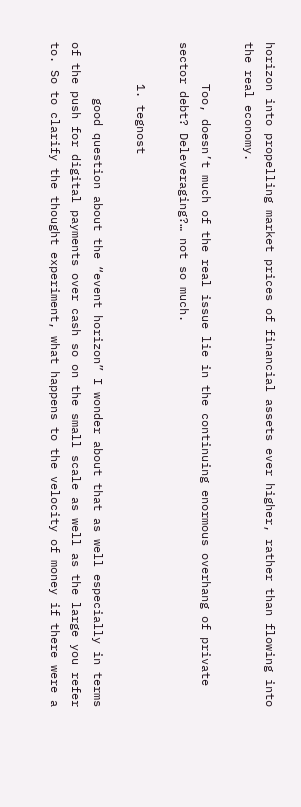horizon into propelling market prices of financial assets ever higher, rather than flowing into the real economy.

      Too, doesn’t much of the real issue lie in the continuing enormous overhang of private sector debt? Deleveraging?… not so much.

      1. tegnost

        good question about the “event horizon” I wonder about that as well especially in terms of the push for digital payments over cash so on the small scale as well as the large you refer to. So to clarify the thought experiment, what happens to the velocity of money if there were a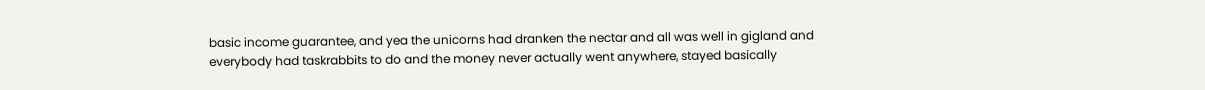basic income guarantee, and yea the unicorns had dranken the nectar and all was well in gigland and everybody had taskrabbits to do and the money never actually went anywhere, stayed basically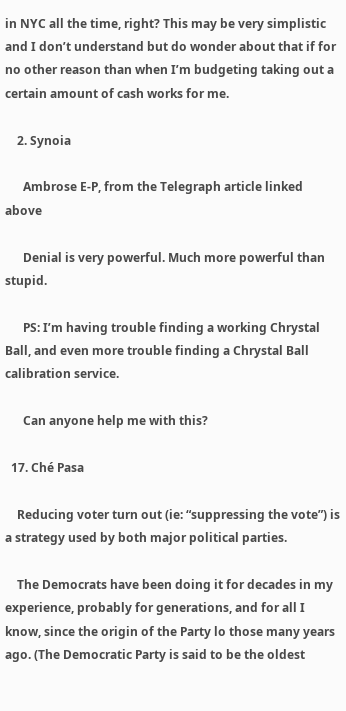in NYC all the time, right? This may be very simplistic and I don’t understand but do wonder about that if for no other reason than when I’m budgeting taking out a certain amount of cash works for me.

    2. Synoia

      Ambrose E-P, from the Telegraph article linked above

      Denial is very powerful. Much more powerful than stupid.

      PS: I’m having trouble finding a working Chrystal Ball, and even more trouble finding a Chrystal Ball calibration service.

      Can anyone help me with this?

  17. Ché Pasa

    Reducing voter turn out (ie: “suppressing the vote”) is a strategy used by both major political parties.

    The Democrats have been doing it for decades in my experience, probably for generations, and for all I know, since the origin of the Party lo those many years ago. (The Democratic Party is said to be the oldest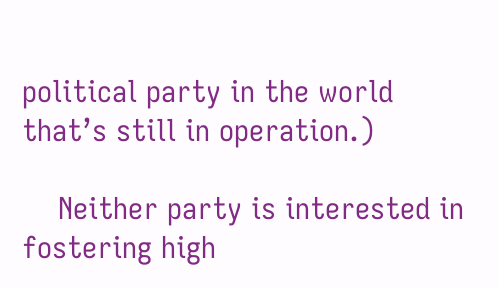political party in the world that’s still in operation.)

    Neither party is interested in fostering high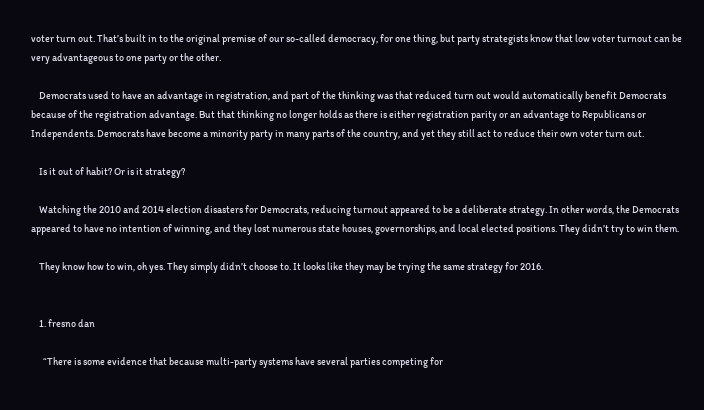voter turn out. That’s built in to the original premise of our so-called democracy, for one thing, but party strategists know that low voter turnout can be very advantageous to one party or the other.

    Democrats used to have an advantage in registration, and part of the thinking was that reduced turn out would automatically benefit Democrats because of the registration advantage. But that thinking no longer holds as there is either registration parity or an advantage to Republicans or Independents. Democrats have become a minority party in many parts of the country, and yet they still act to reduce their own voter turn out.

    Is it out of habit? Or is it strategy?

    Watching the 2010 and 2014 election disasters for Democrats, reducing turnout appeared to be a deliberate strategy. In other words, the Democrats appeared to have no intention of winning, and they lost numerous state houses, governorships, and local elected positions. They didn’t try to win them.

    They know how to win, oh yes. They simply didn’t choose to. It looks like they may be trying the same strategy for 2016.


    1. fresno dan

      “There is some evidence that because multi-party systems have several parties competing for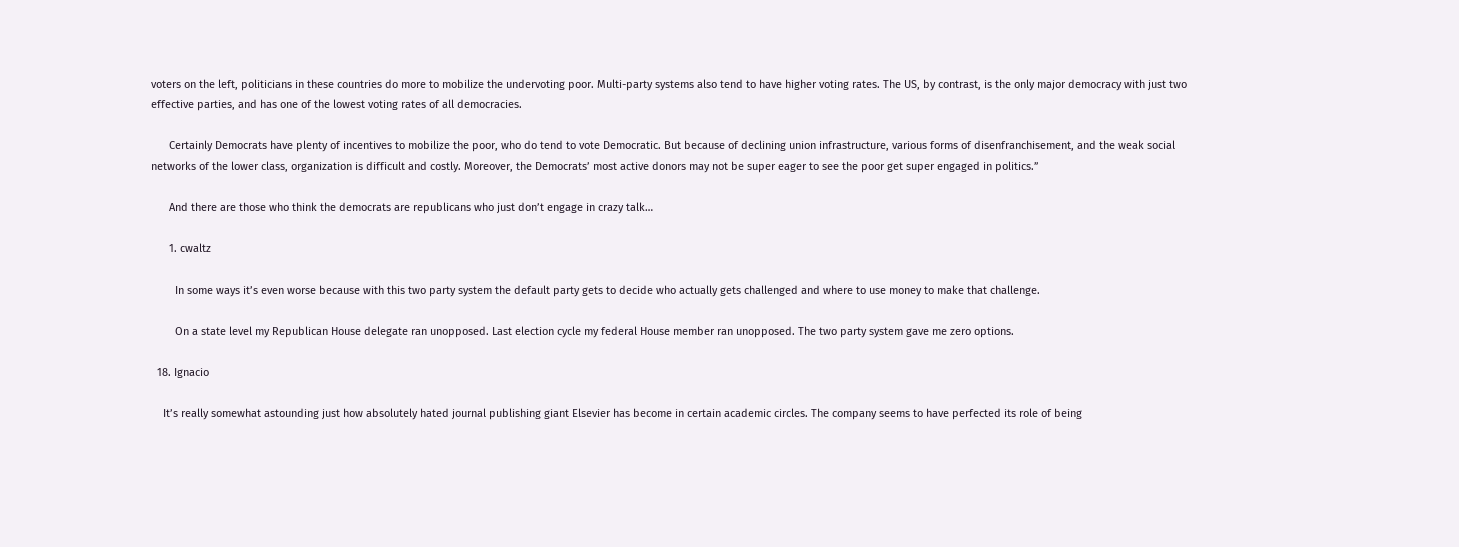voters on the left, politicians in these countries do more to mobilize the undervoting poor. Multi-party systems also tend to have higher voting rates. The US, by contrast, is the only major democracy with just two effective parties, and has one of the lowest voting rates of all democracies.

      Certainly Democrats have plenty of incentives to mobilize the poor, who do tend to vote Democratic. But because of declining union infrastructure, various forms of disenfranchisement, and the weak social networks of the lower class, organization is difficult and costly. Moreover, the Democrats’ most active donors may not be super eager to see the poor get super engaged in politics.”

      And there are those who think the democrats are republicans who just don’t engage in crazy talk…

      1. cwaltz

        In some ways it’s even worse because with this two party system the default party gets to decide who actually gets challenged and where to use money to make that challenge.

        On a state level my Republican House delegate ran unopposed. Last election cycle my federal House member ran unopposed. The two party system gave me zero options.

  18. Ignacio

    It’s really somewhat astounding just how absolutely hated journal publishing giant Elsevier has become in certain academic circles. The company seems to have perfected its role of being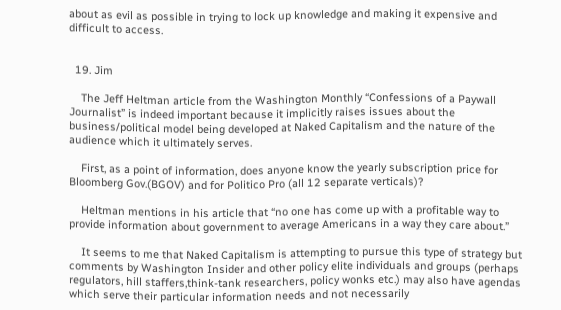about as evil as possible in trying to lock up knowledge and making it expensive and difficult to access.


  19. Jim

    The Jeff Heltman article from the Washington Monthly “Confessions of a Paywall Journalist” is indeed important because it implicitly raises issues about the business/political model being developed at Naked Capitalism and the nature of the audience which it ultimately serves.

    First, as a point of information, does anyone know the yearly subscription price for Bloomberg Gov.(BGOV) and for Politico Pro (all 12 separate verticals)?

    Heltman mentions in his article that “no one has come up with a profitable way to provide information about government to average Americans in a way they care about.”

    It seems to me that Naked Capitalism is attempting to pursue this type of strategy but comments by Washington Insider and other policy elite individuals and groups (perhaps regulators, hill staffers,think-tank researchers, policy wonks etc.) may also have agendas which serve their particular information needs and not necessarily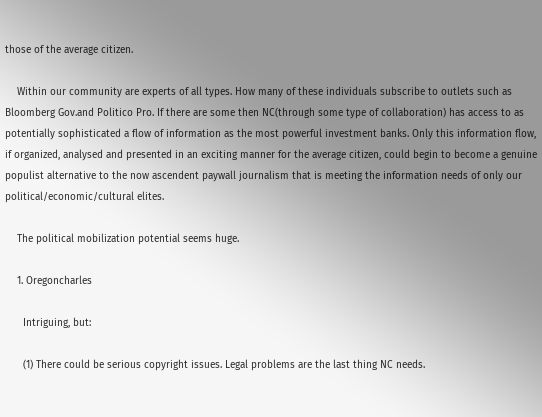those of the average citizen.

    Within our community are experts of all types. How many of these individuals subscribe to outlets such as Bloomberg Gov.and Politico Pro. If there are some then NC(through some type of collaboration) has access to as potentially sophisticated a flow of information as the most powerful investment banks. Only this information flow, if organized, analysed and presented in an exciting manner for the average citizen, could begin to become a genuine populist alternative to the now ascendent paywall journalism that is meeting the information needs of only our political/economic/cultural elites.

    The political mobilization potential seems huge.

    1. Oregoncharles

      Intriguing, but:

      (1) There could be serious copyright issues. Legal problems are the last thing NC needs.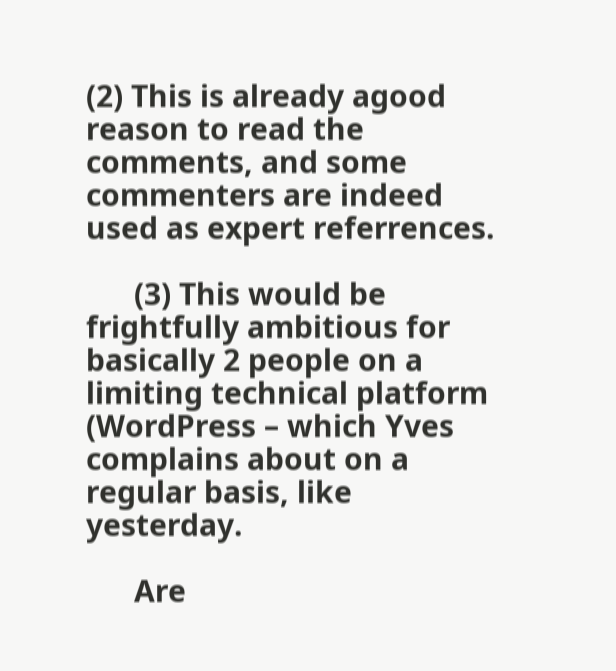(2) This is already agood reason to read the comments, and some commenters are indeed used as expert referrences.

      (3) This would be frightfully ambitious for basically 2 people on a limiting technical platform (WordPress – which Yves complains about on a regular basis, like yesterday.

      Are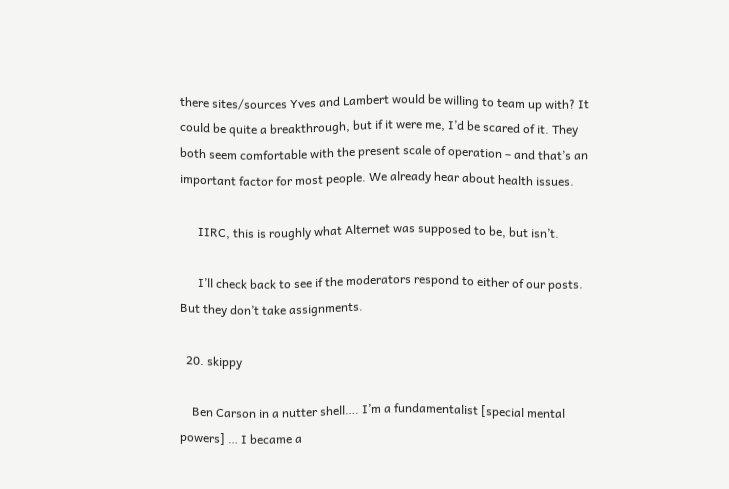there sites/sources Yves and Lambert would be willing to team up with? It could be quite a breakthrough, but if it were me, I’d be scared of it. They both seem comfortable with the present scale of operation – and that’s an important factor for most people. We already hear about health issues.

      IIRC, this is roughly what Alternet was supposed to be, but isn’t.

      I’ll check back to see if the moderators respond to either of our posts. But they don’t take assignments.

  20. skippy

    Ben Carson in a nutter shell…. I’m a fundamentalist [special mental powers] … I became a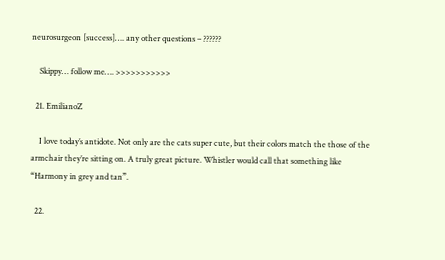neurosurgeon [success]…. any other questions – ??????

    Skippy… follow me…. >>>>>>>>>>>

  21. EmilianoZ

    I love today’s antidote. Not only are the cats super cute, but their colors match the those of the armchair they’re sitting on. A truly great picture. Whistler would call that something like “Harmony in grey and tan”.

  22.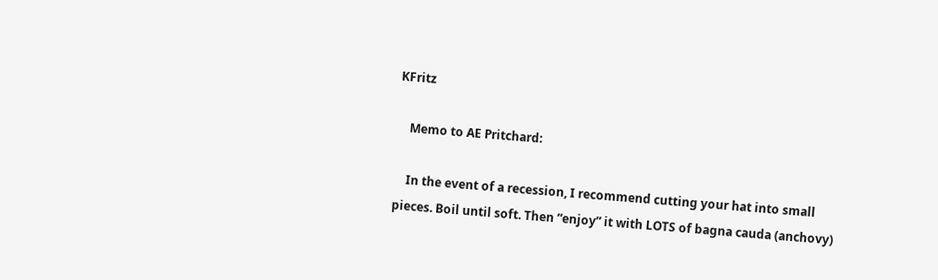KFritz

    Memo to AE Pritchard:

    In the event of a recession, I recommend cutting your hat into small pieces. Boil until soft. Then “enjoy” it with LOTS of bagna cauda (anchovy)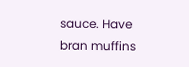sauce. Have bran muffins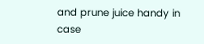and prune juice handy in case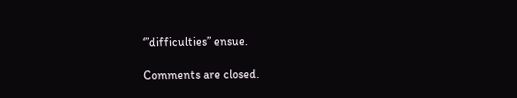‘”difficulties” ensue.

Comments are closed.